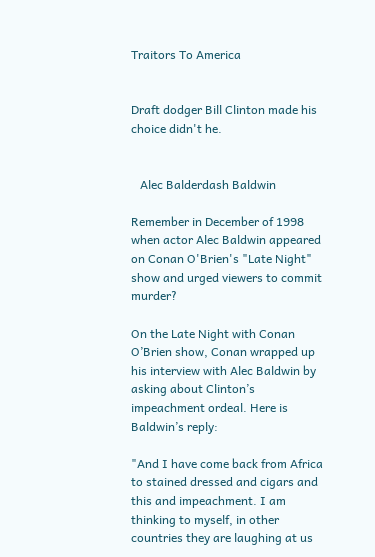Traitors To America


Draft dodger Bill Clinton made his choice didn't he.


   Alec Balderdash Baldwin

Remember in December of 1998 when actor Alec Baldwin appeared on Conan O'Brien's "Late Night" show and urged viewers to commit murder?

On the Late Night with Conan O’Brien show, Conan wrapped up his interview with Alec Baldwin by asking about Clinton’s impeachment ordeal. Here is Baldwin’s reply:

"And I have come back from Africa to stained dressed and cigars and this and impeachment. I am thinking to myself, in other countries they are laughing at us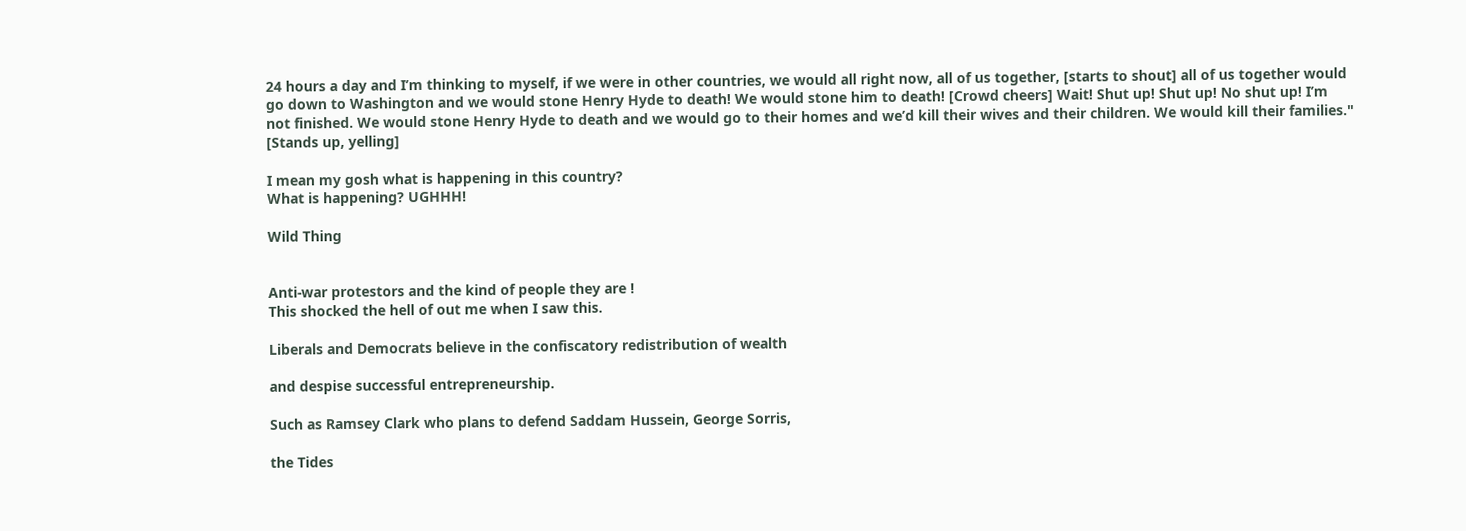24 hours a day and I’m thinking to myself, if we were in other countries, we would all right now, all of us together, [starts to shout] all of us together would go down to Washington and we would stone Henry Hyde to death! We would stone him to death! [Crowd cheers] Wait! Shut up! Shut up! No shut up! I’m not finished. We would stone Henry Hyde to death and we would go to their homes and we’d kill their wives and their children. We would kill their families." [Stands up, yelling]

I mean my gosh what is happening in this country?
What is happening? UGHHH!

Wild Thing


Anti-war protestors and the kind of people they are !
This shocked the hell of out me when I saw this.

Liberals and Democrats believe in the confiscatory redistribution of wealth

and despise successful entrepreneurship.

Such as Ramsey Clark who plans to defend Saddam Hussein, George Sorris,

the Tides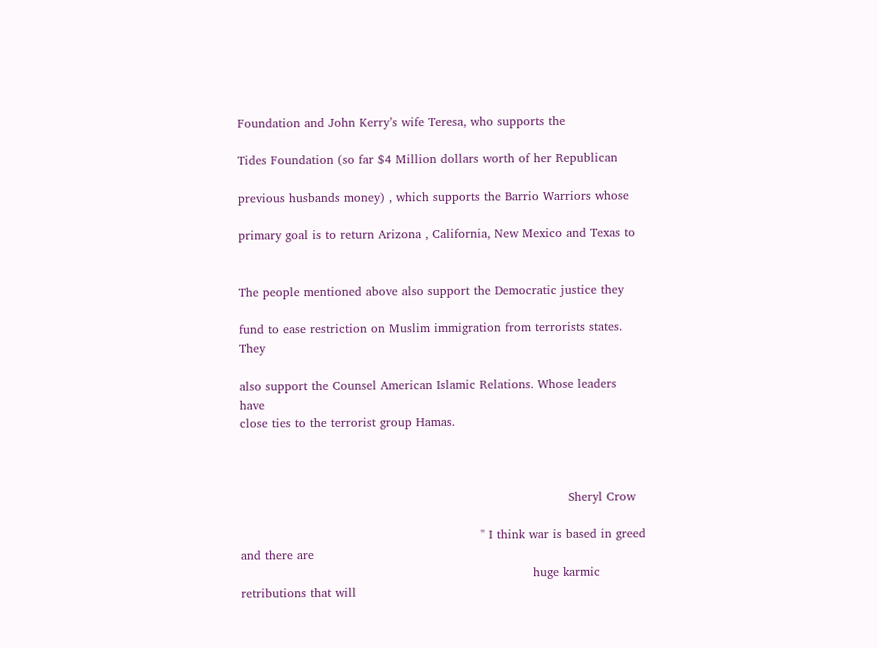Foundation and John Kerry’s wife Teresa, who supports the

Tides Foundation (so far $4 Million dollars worth of her Republican

previous husbands money) , which supports the Barrio Warriors whose

primary goal is to return Arizona , California, New Mexico and Texas to


The people mentioned above also support the Democratic justice they

fund to ease restriction on Muslim immigration from terrorists states. They

also support the Counsel American Islamic Relations. Whose leaders have
close ties to the terrorist group Hamas.



                                                                                  Sheryl Crow

                                                            " I think war is based in greed and there are
                                                                         huge karmic retributions that will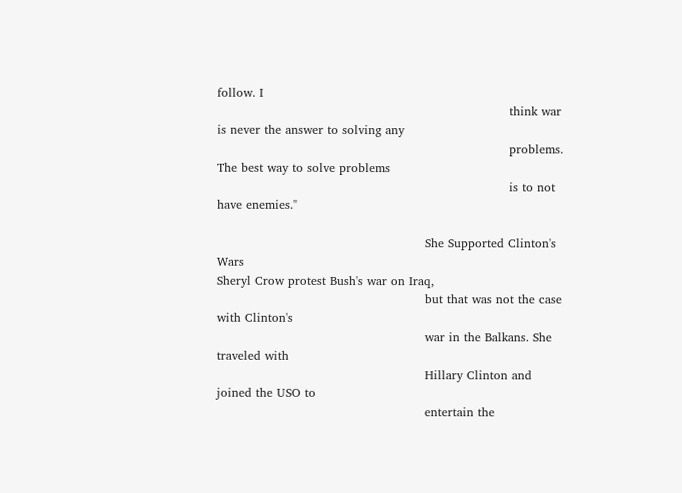follow. I
                                                                         think war is never the answer to solving any
                                                                         problems. The best way to solve problems
                                                                         is to not have enemies."

                                                    She Supported Clinton's Wars
Sheryl Crow protest Bush's war on Iraq,
                                                    but that was not the case with Clinton's
                                                    war in the Balkans. She traveled with
                                                    Hillary Clinton and joined the USO to
                                                    entertain the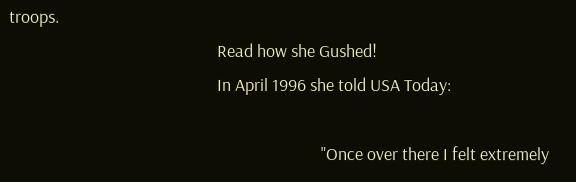troops.
                                                    Read how she Gushed!
                                                    In April 1996 she told USA Today:

                                                                              "Once over there I felt extremely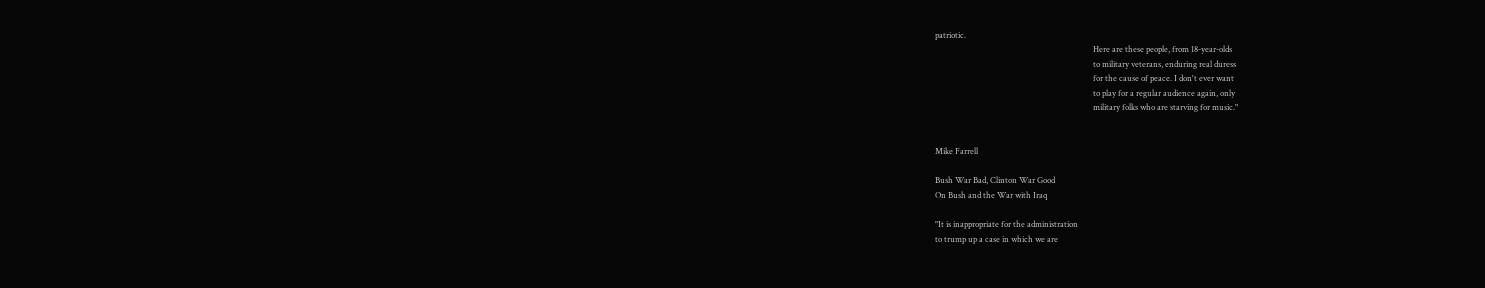patriotic.
                                                                               Here are these people, from 18-year-olds
                                                                               to military veterans, enduring real duress
                                                                               for the cause of peace. I don't ever want
                                                                               to play for a regular audience again, only
                                                                               military folks who are starving for music."


Mike Farrell

Bush War Bad, Clinton War Good
On Bush and the War with Iraq

"It is inappropriate for the administration
to trump up a case in which we are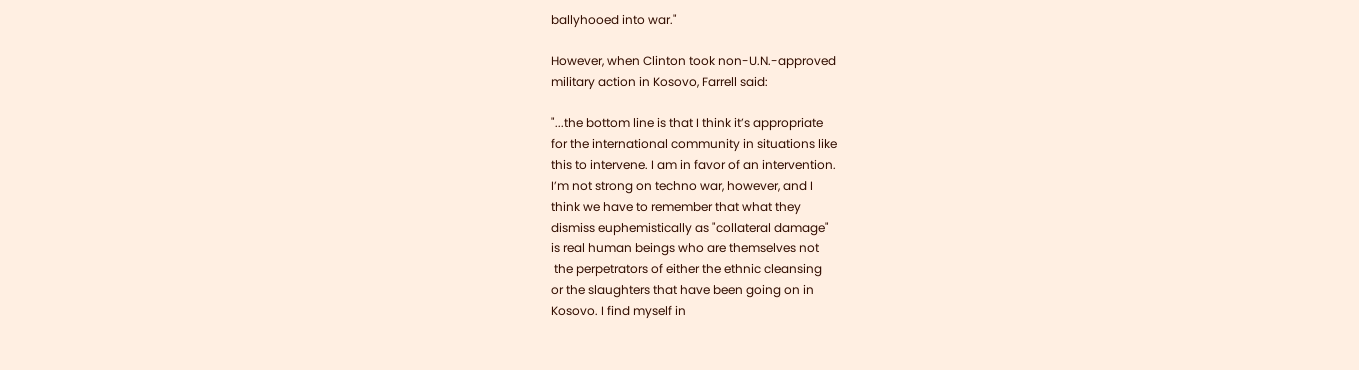ballyhooed into war."

However, when Clinton took non-U.N.-approved
military action in Kosovo, Farrell said:

"...the bottom line is that I think it’s appropriate
for the international community in situations like
this to intervene. I am in favor of an intervention.
I’m not strong on techno war, however, and I
think we have to remember that what they
dismiss euphemistically as "collateral damage"
is real human beings who are themselves not
 the perpetrators of either the ethnic cleansing
or the slaughters that have been going on in
Kosovo. I find myself in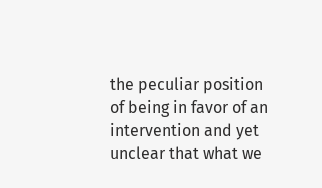the peculiar position
of being in favor of an intervention and yet
unclear that what we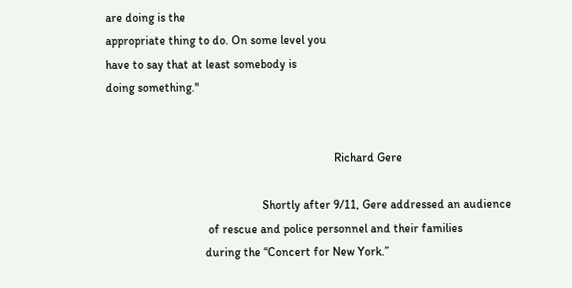are doing is the
appropriate thing to do. On some level you
have to say that at least somebody is
doing something."


                                                                            Richard Gere

                                                    Shortly after 9/11, Gere addressed an audience
                                  of rescue and police personnel and their families
                                 during the “Concert for New York.”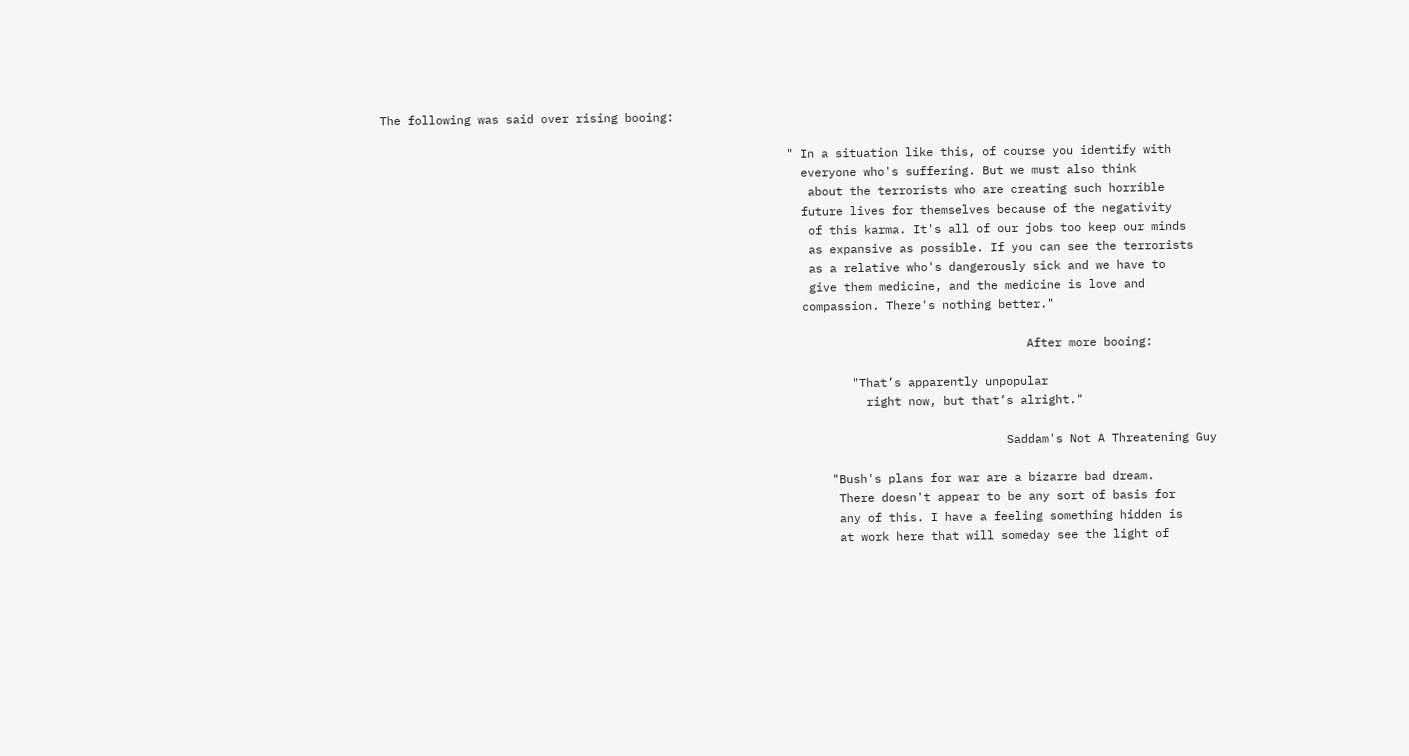The following was said over rising booing:

                                                          " In a situation like this, of course you identify with
                                                            everyone who's suffering. But we must also think
                                                             about the terrorists who are creating such horrible
                                                            future lives for themselves because of the negativity
                                                             of this karma. It's all of our jobs too keep our minds
                                                             as expansive as possible. If you can see the terrorists
                                                             as a relative who's dangerously sick and we have to
                                                             give them medicine, and the medicine is love and
                                                            compassion. There's nothing better."

                                                                                            After more booing:

                                                                   "That’s apparently unpopular
                                                                     right now, but that’s alright."

                                                                                         Saddam's Not A Threatening Guy

                                                                "Bush's plans for war are a bizarre bad dream.
                                                                 There doesn't appear to be any sort of basis for
                                                                 any of this. I have a feeling something hidden is
                                                                 at work here that will someday see the light of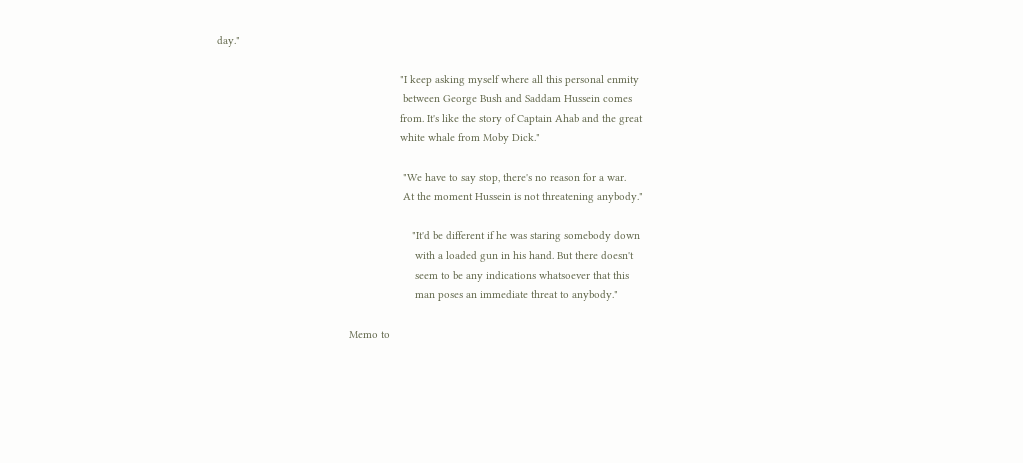day."

                                                             "I keep asking myself where all this personal enmity
                                                              between George Bush and Saddam Hussein comes
                                                             from. It's like the story of Captain Ahab and the great
                                                             white whale from Moby Dick."

                                                              "We have to say stop, there's no reason for a war.
                                                              At the moment Hussein is not threatening anybody."

                                                                 "It'd be different if he was staring somebody down
                                                                  with a loaded gun in his hand. But there doesn't
                                                                  seem to be any indications whatsoever that this
                                                                  man poses an immediate threat to anybody."

                                            Memo to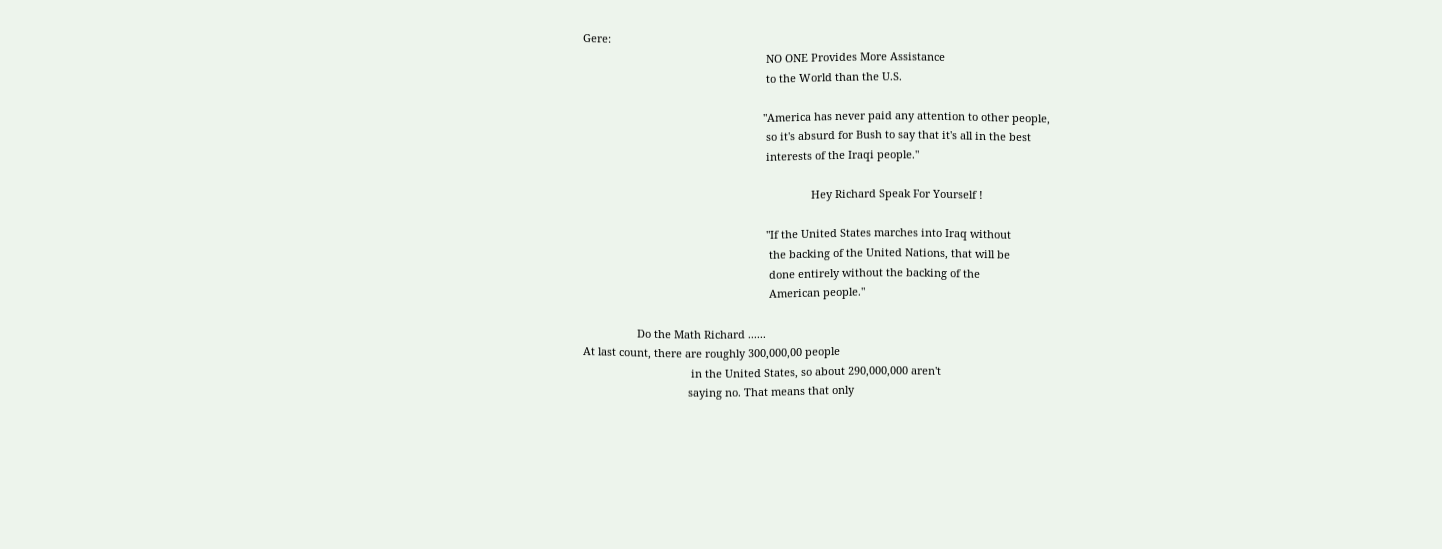Gere:
                                                             NO ONE Provides More Assistance
                                                             to the World than the U.S.

                                                            "America has never paid any attention to other people,
                                                             so it's absurd for Bush to say that it's all in the best
                                                             interests of the Iraqi people."

                                                                            Hey Richard Speak For Yourself !

                                                             "If the United States marches into Iraq without
                                                              the backing of the United Nations, that will be
                                                              done entirely without the backing of the
                                                              American people."

                  Do the Math Richard ......
At last count, there are roughly 300,000,00 people
                                    in the United States, so about 290,000,000 aren't
                                   saying no. That means that only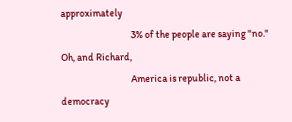approximately
                                   3% of the people are saying "no." Oh, and Richard,
                                   America is republic, not a democracy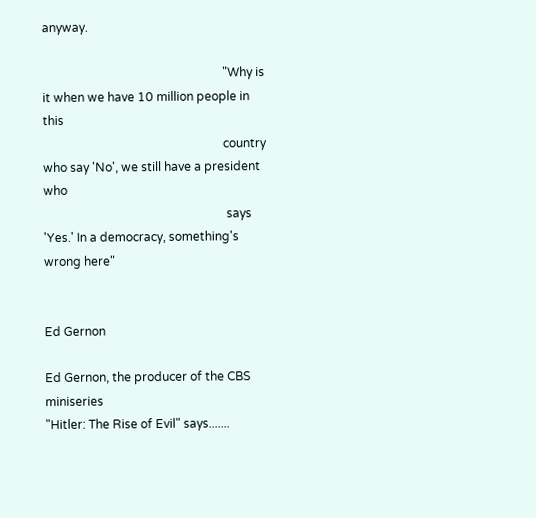anyway.

                                                            "Why is it when we have 10 million people in this
                                                            country who say 'No', we still have a president who
                                                             says 'Yes.' In a democracy, something's wrong here"


Ed Gernon

Ed Gernon, the producer of the CBS miniseries
"Hitler: The Rise of Evil" says.......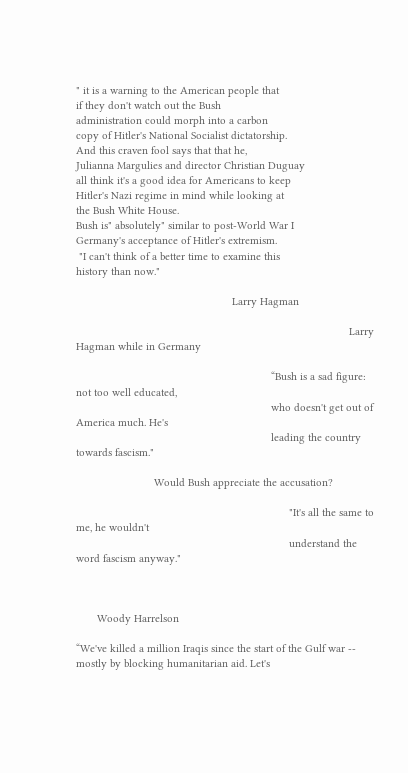" it is a warning to the American people that
if they don't watch out the Bush
administration could morph into a carbon
copy of Hitler's National Socialist dictatorship.
And this craven fool says that that he,
Julianna Margulies and director Christian Duguay
all think it's a good idea for Americans to keep
Hitler's Nazi regime in mind while looking at
the Bush White House.
Bush is" absolutely" similar to post-World War I
Germany's acceptance of Hitler's extremism.
 "I can't think of a better time to examine this
history than now."

                                                    Larry Hagman

                                                                                           Larry Hagman while in Germany

                                                                 “Bush is a sad figure: not too well educated,
                                                                 who doesn't get out of America much. He's
                                                                 leading the country towards fascism."

                          Would Bush appreciate the accusation?

                                                                       "It's all the same to me, he wouldn't
                                                                       understand the word fascism anyway."



       Woody Harrelson

“We've killed a million Iraqis since the start of the Gulf war --
mostly by blocking humanitarian aid. Let's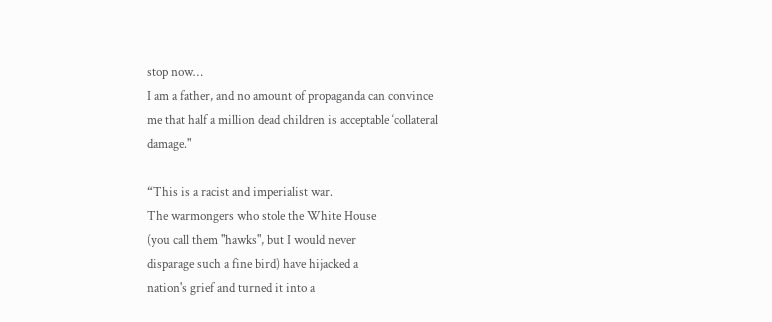stop now…
I am a father, and no amount of propaganda can convince
me that half a million dead children is acceptable ‘collateral damage."

“This is a racist and imperialist war.
The warmongers who stole the White House
(you call them "hawks", but I would never
disparage such a fine bird) have hijacked a
nation's grief and turned it into a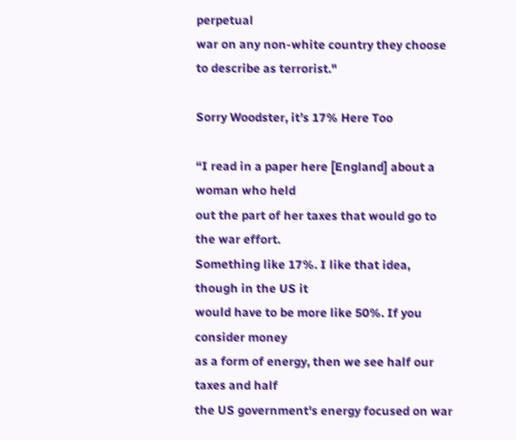perpetual
war on any non-white country they choose
to describe as terrorist."

Sorry Woodster, it’s 17% Here Too

“I read in a paper here [England] about a woman who held
out the part of her taxes that would go to the war effort.
Something like 17%. I like that idea, though in the US it
would have to be more like 50%. If you consider money
as a form of energy, then we see half our taxes and half
the US government's energy focused on war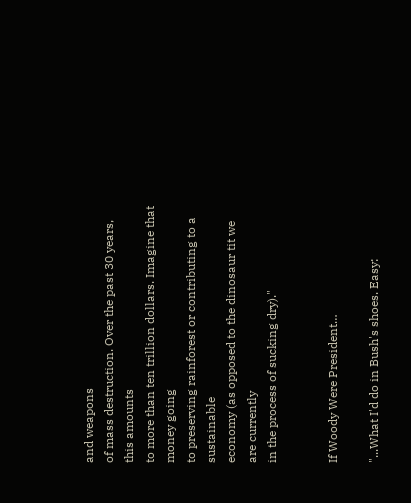and weapons
of mass destruction. Over the past 30 years, this amounts
to more than ten trillion dollars. Imagine that money going
to preserving rainforest or contributing to a sustainable
economy (as opposed to the dinosaur tit we are currently
in the process of sucking dry)."


If Woody Were President…

"...What I'd do in Bush's shoes. Easy: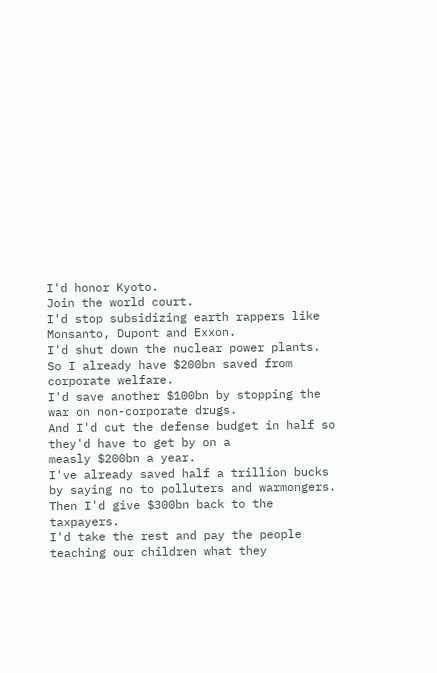I'd honor Kyoto.
Join the world court.
I'd stop subsidizing earth rappers like Monsanto, Dupont and Exxon.
I'd shut down the nuclear power plants.
So I already have $200bn saved from corporate welfare.
I'd save another $100bn by stopping the war on non-corporate drugs.
And I'd cut the defense budget in half so they'd have to get by on a
measly $200bn a year.
I've already saved half a trillion bucks by saying no to polluters and warmongers.
Then I'd give $300bn back to the taxpayers.
I'd take the rest and pay the people teaching our children what they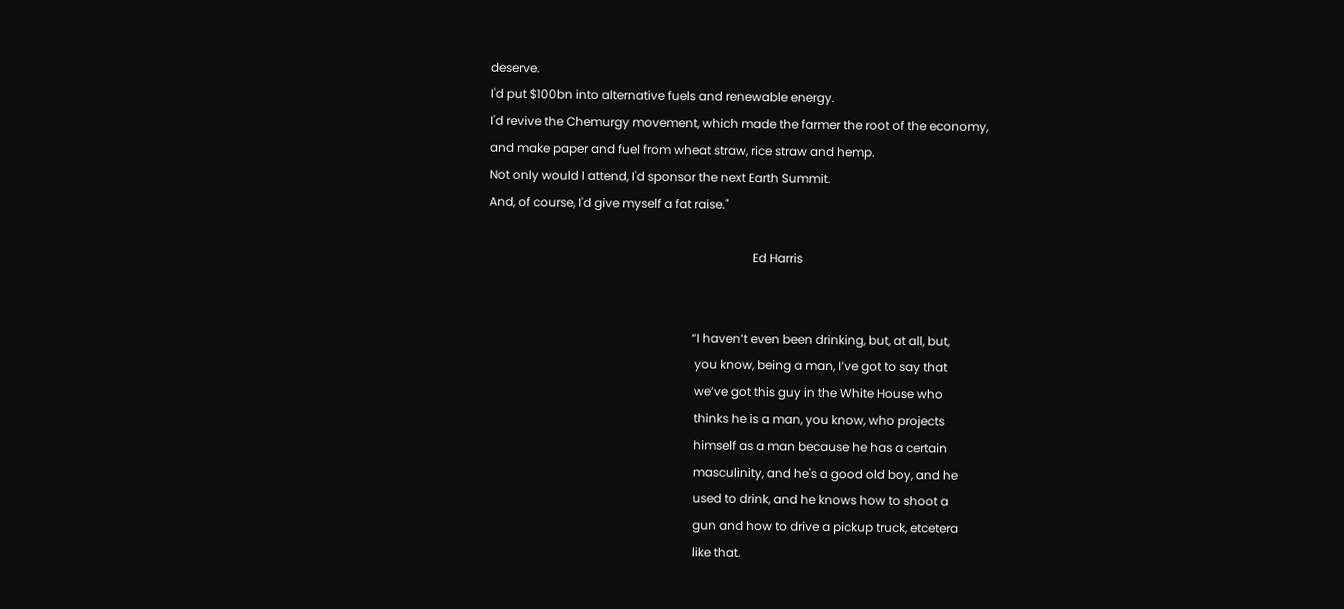deserve.
I'd put $100bn into alternative fuels and renewable energy.
I'd revive the Chemurgy movement, which made the farmer the root of the economy,
and make paper and fuel from wheat straw, rice straw and hemp.
Not only would I attend, I'd sponsor the next Earth Summit.
And, of course, I'd give myself a fat raise."

                                                                                        Ed Harris


                                                                    “I haven’t even been drinking, but, at all, but,
                                                                     you know, being a man, I’ve got to say that
                                                                     we’ve got this guy in the White House who
                                                                     thinks he is a man, you know, who projects
                                                                     himself as a man because he has a certain
                                                                     masculinity, and he's a good old boy, and he
                                                                     used to drink, and he knows how to shoot a
                                                                     gun and how to drive a pickup truck, etcetera
                                                                     like that.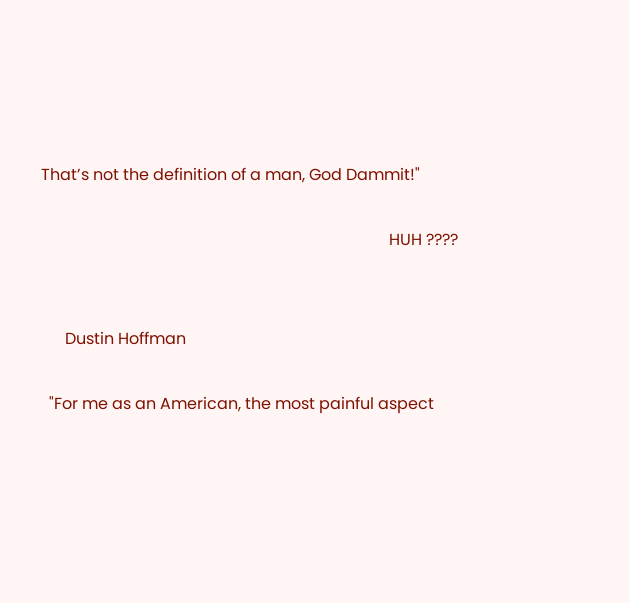That’s not the definition of a man, God Dammit!"

                                                                                       HUH ????


      Dustin Hoffman

  "For me as an American, the most painful aspect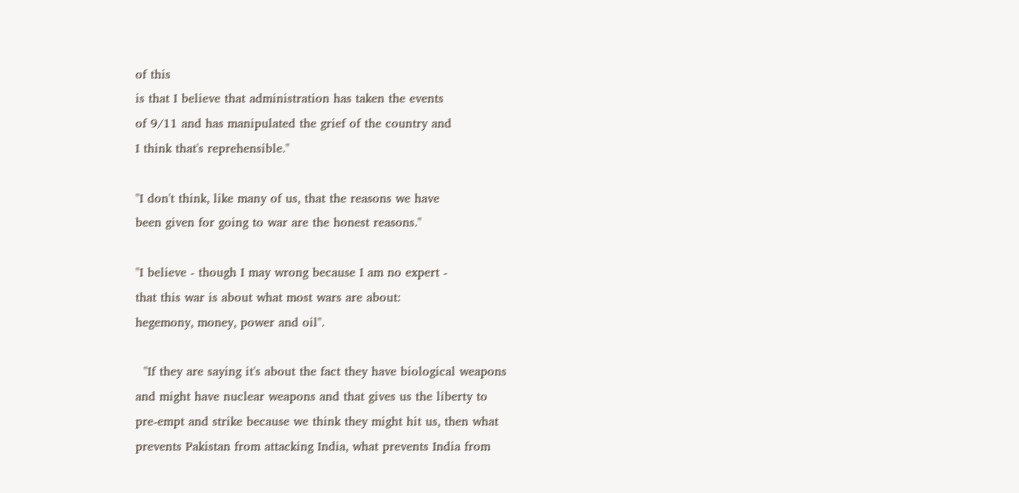of this
is that I believe that administration has taken the events
of 9/11 and has manipulated the grief of the country and
I think that's reprehensible."

"I don't think, like many of us, that the reasons we have
been given for going to war are the honest reasons."

"I believe - though I may wrong because I am no expert -
that this war is about what most wars are about:
hegemony, money, power and oil".

  "If they are saying it's about the fact they have biological weapons
and might have nuclear weapons and that gives us the liberty to
pre-empt and strike because we think they might hit us, then what
prevents Pakistan from attacking India, what prevents India from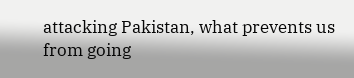attacking Pakistan, what prevents us from going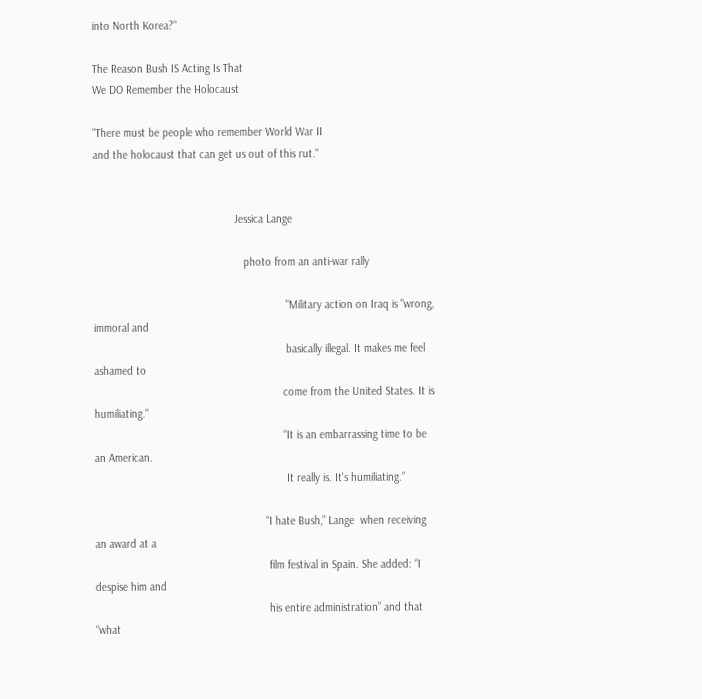into North Korea?"

The Reason Bush IS Acting Is That
We DO Remember the Holocaust

"There must be people who remember World War II
and the holocaust that can get us out of this rut."


                                               Jessica Lange

                                                  photo from an anti-war rally

                                                                "Military action on Iraq is "wrong, immoral and
                                                                basically illegal. It makes me feel ashamed to
                                                               come from the United States. It is humiliating."
                                                               “It is an embarrassing time to be an American.
                                                                It really is. It's humiliating.”

                                                         “I hate Bush,” Lange  when receiving an award at a
                                                          film festival in Spain. She added: “I despise him and
                                                          his entire administration” and that “what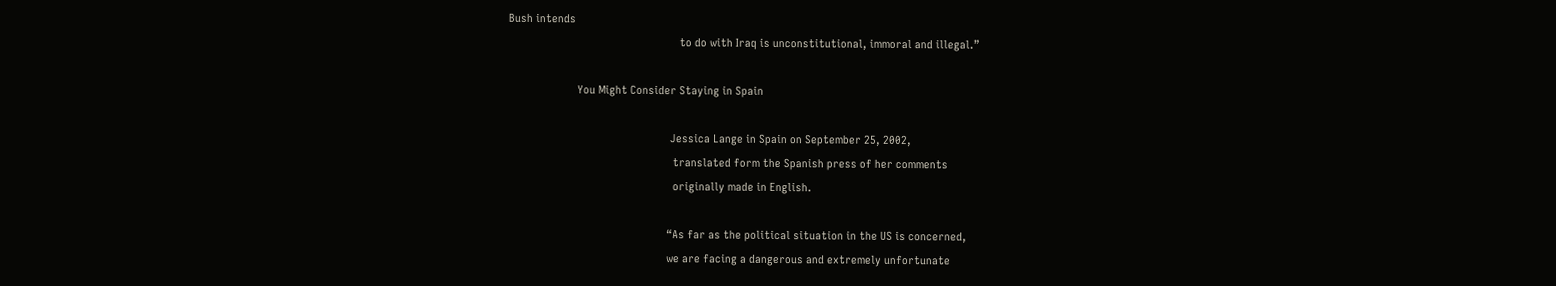Bush intends
                                                         to do with Iraq is unconstitutional, immoral and illegal.”

                       You Might Consider Staying in Spain

                                                      Jessica Lange in Spain on September 25, 2002,
                                                       translated form the Spanish press of her comments
                                                       originally made in English.

                                                     “As far as the political situation in the US is concerned,
                                                     we are facing a dangerous and extremely unfortunate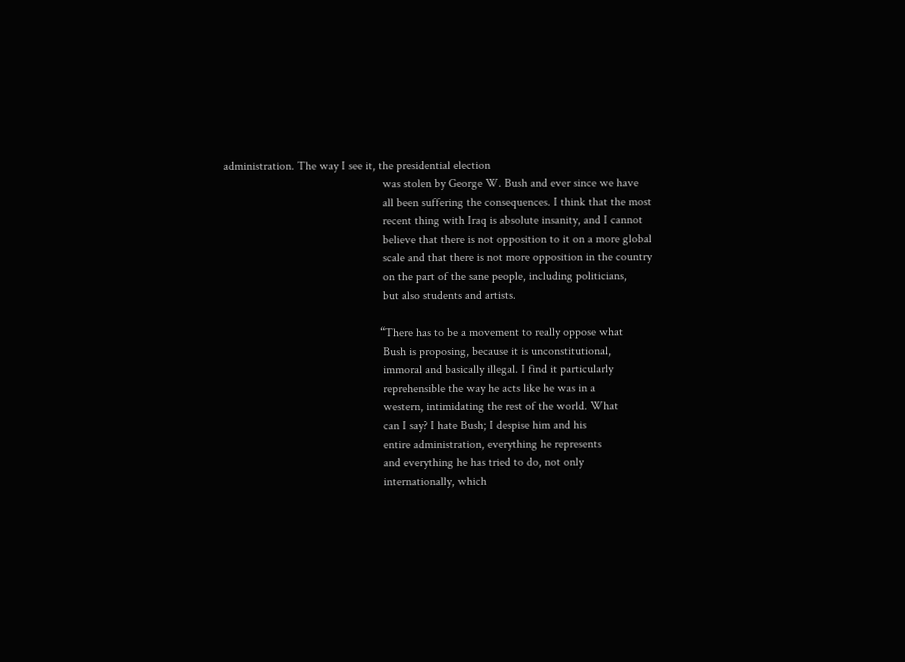administration. The way I see it, the presidential election
                                                     was stolen by George W. Bush and ever since we have
                                                     all been suffering the consequences. I think that the most
                                                     recent thing with Iraq is absolute insanity, and I cannot
                                                     believe that there is not opposition to it on a more global
                                                     scale and that there is not more opposition in the country
                                                     on the part of the sane people, including politicians,
                                                     but also students and artists.

                                                    “There has to be a movement to really oppose what
                                                     Bush is proposing, because it is unconstitutional,
                                                     immoral and basically illegal. I find it particularly
                                                     reprehensible the way he acts like he was in a
                                                     western, intimidating the rest of the world. What
                                                     can I say? I hate Bush; I despise him and his
                                                     entire administration, everything he represents
                                                     and everything he has tried to do, not only
                                                     internationally, which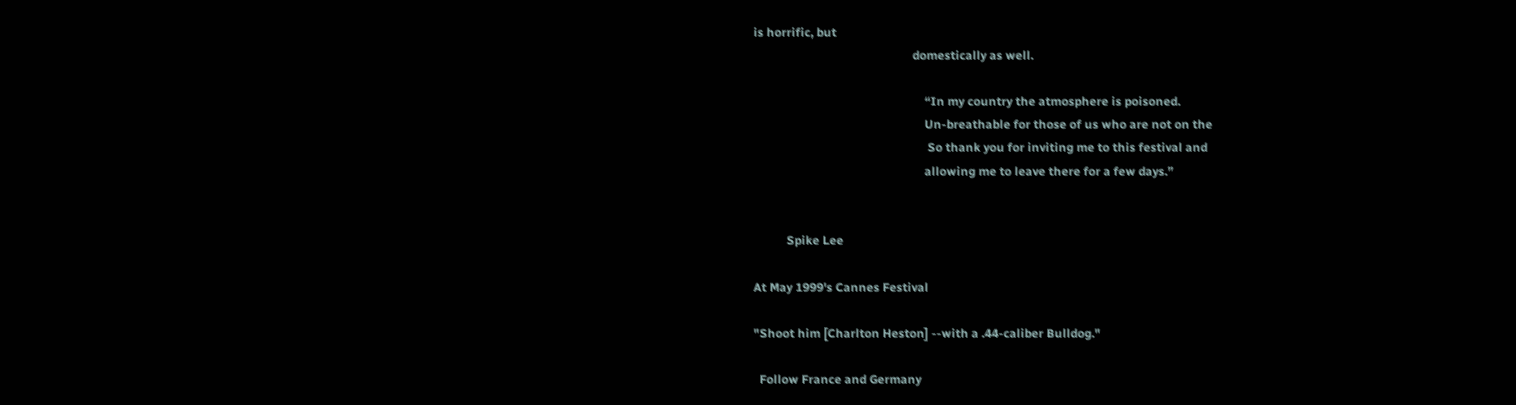is horrific, but
                                                     domestically as well.

                                                         “In my country the atmosphere is poisoned.
                                                         Un-breathable for those of us who are not on the
                                                          So thank you for inviting me to this festival and
                                                         allowing me to leave there for a few days.”


           Spike Lee

At May 1999's Cannes Festival

"Shoot him [Charlton Heston] --with a .44-caliber Bulldog."

  Follow France and Germany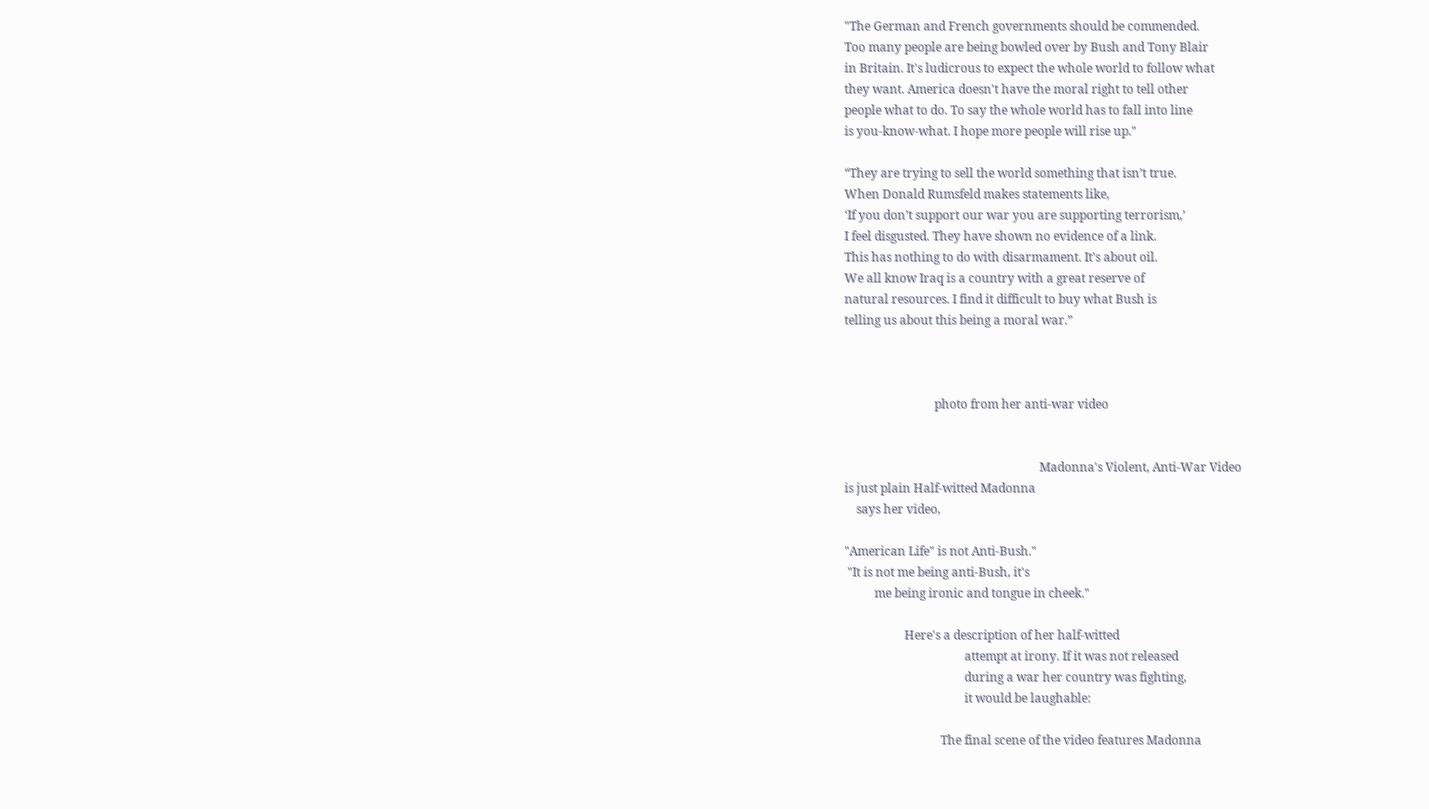"The German and French governments should be commended.
Too many people are being bowled over by Bush and Tony Blair
in Britain. It's ludicrous to expect the whole world to follow what
they want. America doesn't have the moral right to tell other
people what to do. To say the whole world has to fall into line
is you-know-what. I hope more people will rise up."

“They are trying to sell the world something that isn’t true.
When Donald Rumsfeld makes statements like,
‘If you don’t support our war you are supporting terrorism,’
I feel disgusted. They have shown no evidence of a link.
This has nothing to do with disarmament. It’s about oil.
We all know Iraq is a country with a great reserve of
natural resources. I find it difficult to buy what Bush is
telling us about this being a moral war.”



                              photo from her anti-war video


                                                                 Madonna's Violent, Anti-War Video
is just plain Half-witted Madonna
    says her video,

"American Life" is not Anti-Bush."
 "It is not me being anti-Bush, it's
          me being ironic and tongue in cheek."

                    Here's a description of her half-witted
                                        attempt at irony. If it was not released
                                        during a war her country was fighting,
                                        it would be laughable:

                                The final scene of the video features Madonna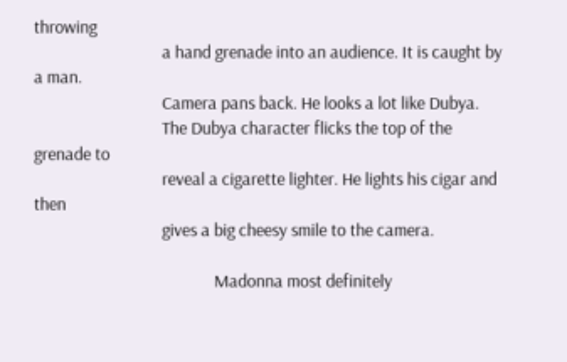throwing
                                a hand grenade into an audience. It is caught by a man.
                                Camera pans back. He looks a lot like Dubya.
                                The Dubya character flicks the top of the grenade to
                                reveal a cigarette lighter. He lights his cigar and then
                                gives a big cheesy smile to the camera.

                                             Madonna most definitely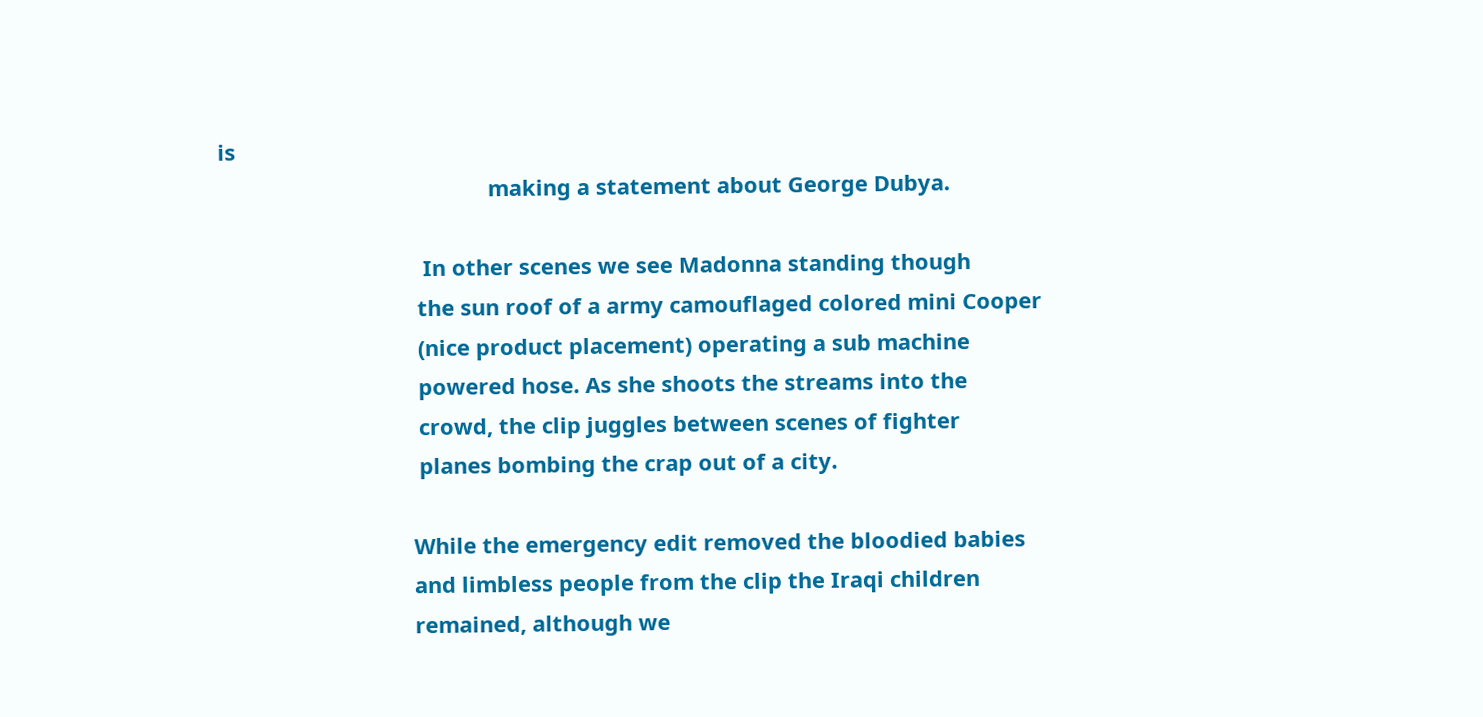is
                                             making a statement about George Dubya.

                                  In other scenes we see Madonna standing though
                                 the sun roof of a army camouflaged colored mini Cooper
                                 (nice product placement) operating a sub machine
                                 powered hose. As she shoots the streams into the
                                 crowd, the clip juggles between scenes of fighter
                                 planes bombing the crap out of a city.

                                While the emergency edit removed the bloodied babies
                                and limbless people from the clip the Iraqi children
                                remained, although we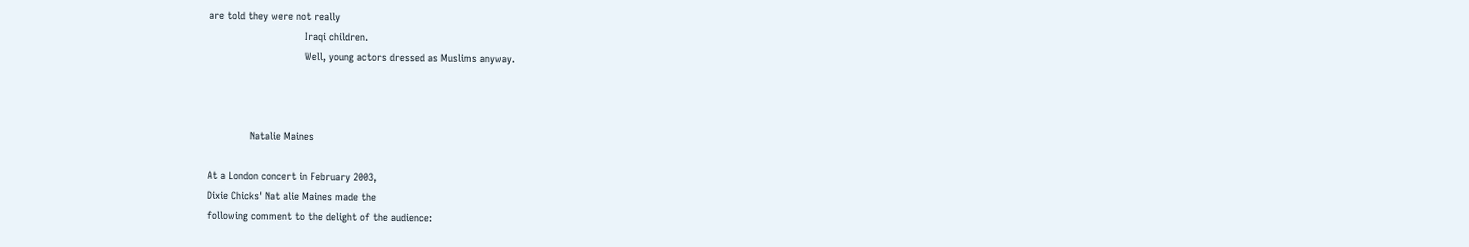are told they were not really
                                Iraqi children.
                                Well, young actors dressed as Muslims anyway.



              Natalie Maines

At a London concert in February 2003,
Dixie Chicks' Nat alie Maines made the
following comment to the delight of the audience: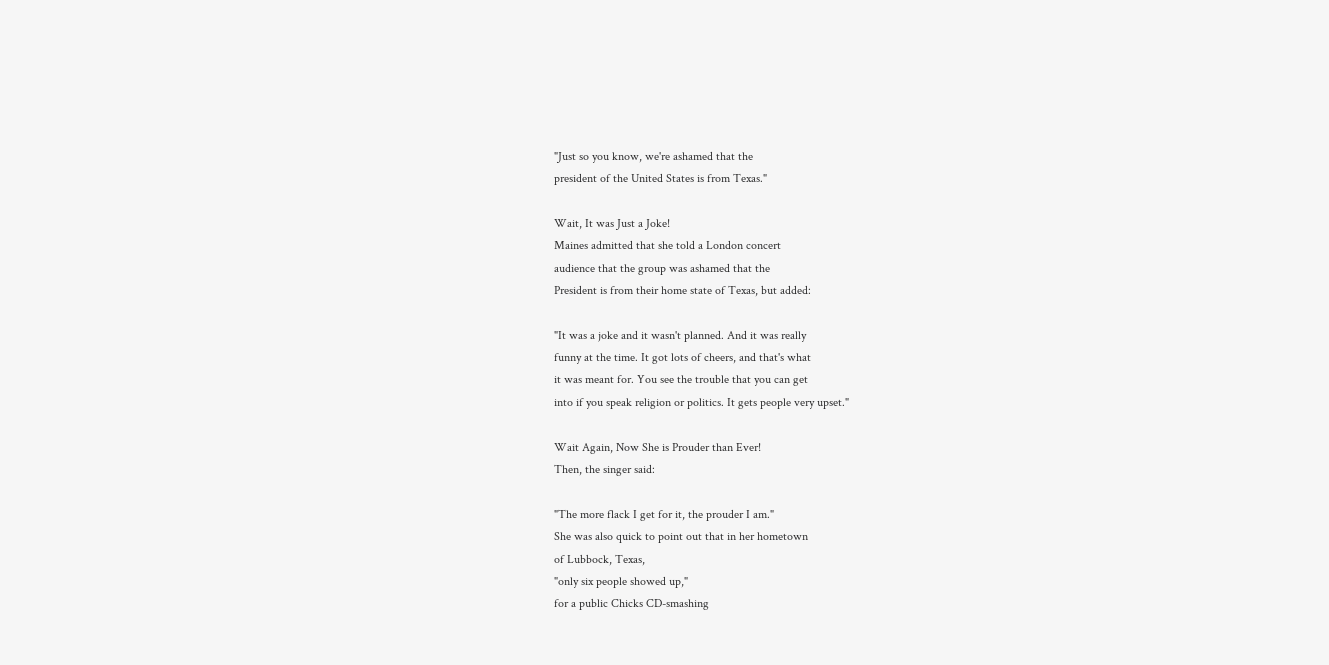"Just so you know, we're ashamed that the
president of the United States is from Texas."

Wait, It was Just a Joke!
Maines admitted that she told a London concert
audience that the group was ashamed that the
President is from their home state of Texas, but added:

"It was a joke and it wasn't planned. And it was really
funny at the time. It got lots of cheers, and that's what
it was meant for. You see the trouble that you can get
into if you speak religion or politics. It gets people very upset."

Wait Again, Now She is Prouder than Ever!
Then, the singer said:

"The more flack I get for it, the prouder I am."
She was also quick to point out that in her hometown
of Lubbock, Texas,
"only six people showed up,"
for a public Chicks CD-smashing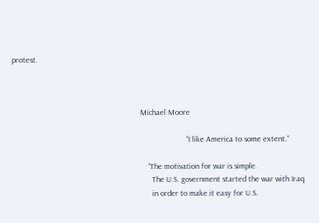protest.



                                                                Michael Moore

                                                                                       “I like America to some extent.”

                                                                    “The motivation for war is simple.
                                                                      The U.S. government started the war with Iraq
                                                                      in order to make it easy for U.S.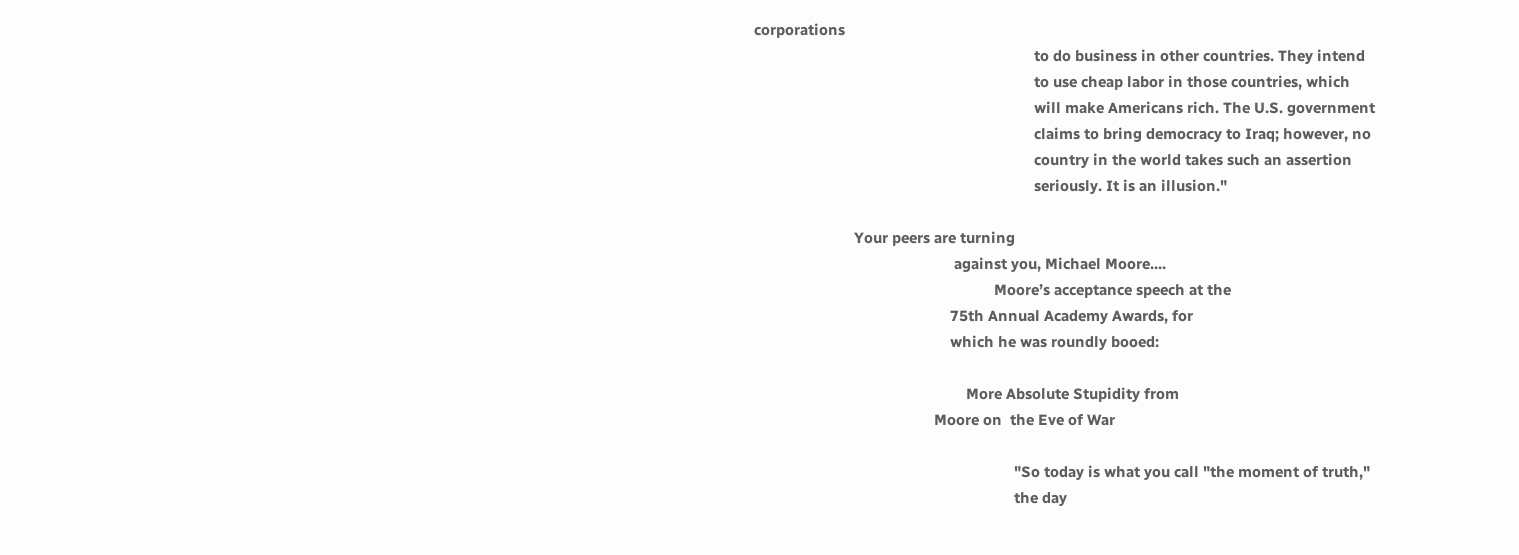corporations
                                                                      to do business in other countries. They intend
                                                                      to use cheap labor in those countries, which
                                                                      will make Americans rich. The U.S. government
                                                                      claims to bring democracy to Iraq; however, no
                                                                      country in the world takes such an assertion
                                                                      seriously. It is an illusion."

                         Your peers are turning
                                                  against you, Michael Moore....
                                                            Moore’s acceptance speech at the
                                                 75th Annual Academy Awards, for
                                                 which he was roundly booed:

                                                     More Absolute Stupidity from
                                             Moore on  the Eve of War

                                                                 "So today is what you call "the moment of truth,"
                                                                 the day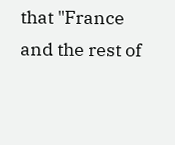that "France and the rest of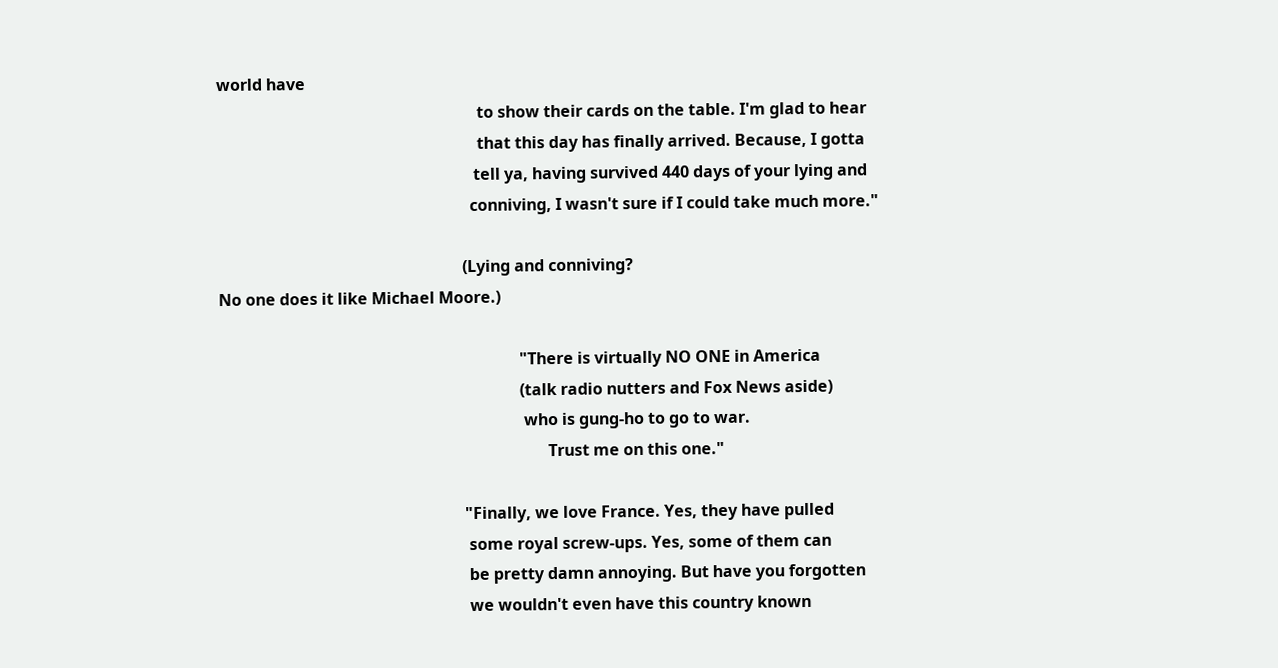world have
                                                                 to show their cards on the table. I'm glad to hear
                                                                 that this day has finally arrived. Because, I gotta
                                                                tell ya, having survived 440 days of your lying and
                                                               conniving, I wasn't sure if I could take much more."

                                                             (Lying and conniving?
No one does it like Michael Moore.)

                                                                           "There is virtually NO ONE in America
                                                                           (talk radio nutters and Fox News aside)
                                                                            who is gung-ho to go to war.
                                                                                  Trust me on this one."

                                                             "Finally, we love France. Yes, they have pulled
                                                              some royal screw-ups. Yes, some of them can
                                                              be pretty damn annoying. But have you forgotten
                                                              we wouldn't even have this country known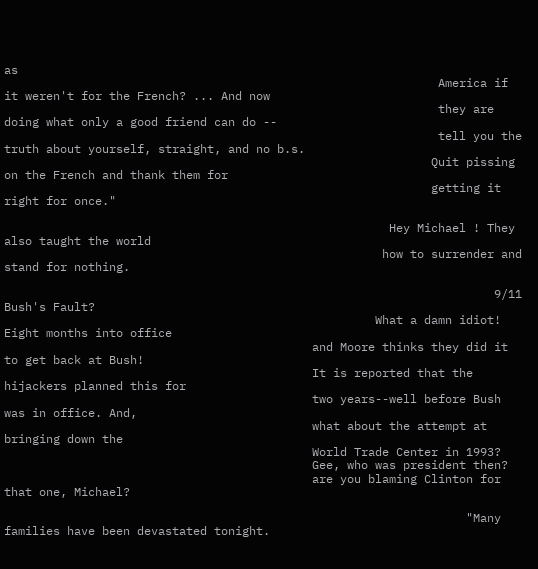as
                                                              America if it weren't for the French? ... And now
                                                              they are doing what only a good friend can do --
                                                              tell you the truth about yourself, straight, and no b.s.
                                                             Quit pissing on the French and thank them for
                                                             getting it right for once."

                                                       Hey Michael ! They also taught the world
                                                      how to surrender and stand for nothing.

                                                                      9/11 Bush's Fault?
                                                     What a damn idiot! Eight months into office
                                            and Moore thinks they did it to get back at Bush!
                                            It is reported that the hijackers planned this for
                                            two years--well before Bush was in office. And,
                                            what about the attempt at bringing down the
                                            World Trade Center in 1993?
                                            Gee, who was president then?
                                            are you blaming Clinton for that one, Michael?

                                                                  "Many families have been devastated tonight.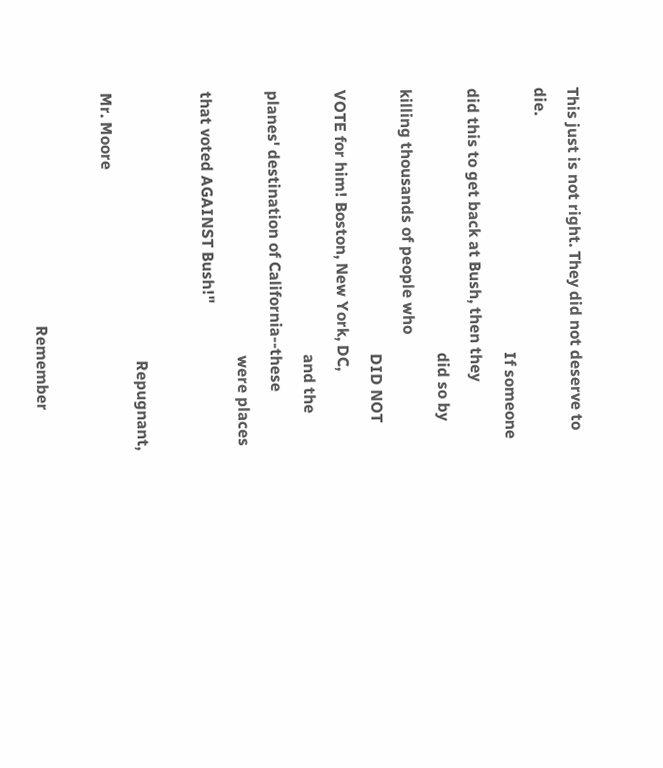This just is not right. They did not deserve to die.
                                                                  If someone did this to get back at Bush, then they
                                                                  did so by killing thousands of people who
                                                                  DID NOT VOTE for him! Boston, New York, DC,
                                                                  and the planes' destination of California--these
                                                                  were places that voted AGAINST Bush!"

                                                                   Repugnant, Mr. Moore

                                                          Remember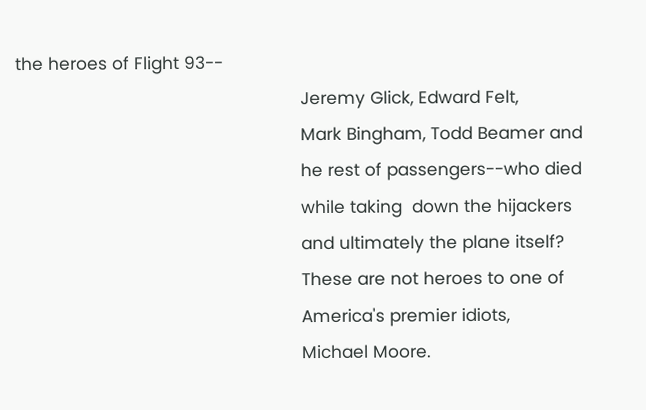the heroes of Flight 93--
                                                         Jeremy Glick, Edward Felt,
                                                         Mark Bingham, Todd Beamer and
                                                         he rest of passengers--who died
                                                         while taking  down the hijackers
                                                         and ultimately the plane itself?
                                                         These are not heroes to one of
                                                         America's premier idiots,
                                                         Michael Moore.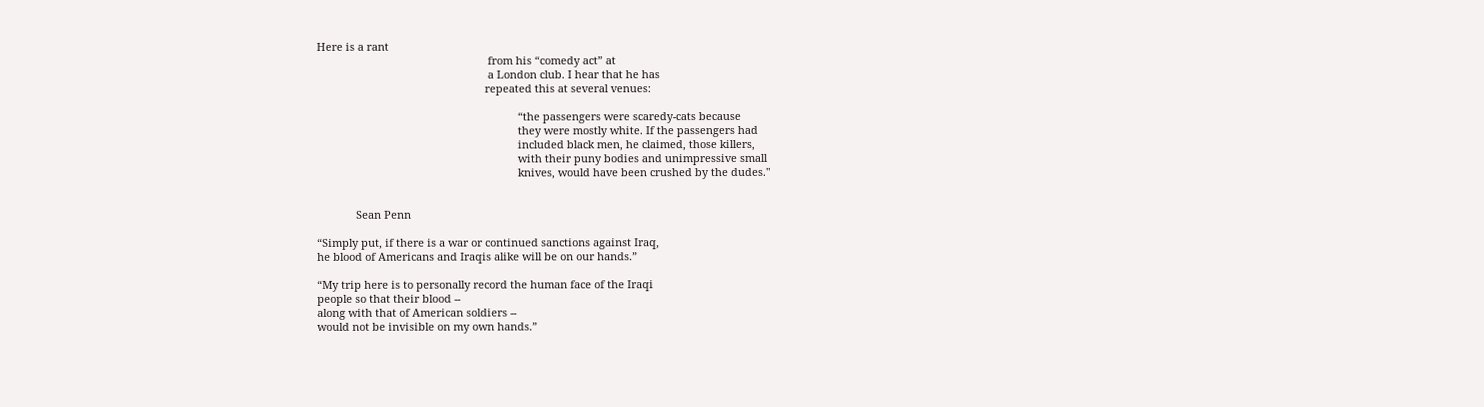Here is a rant
                                                         from his “comedy act” at
                                                         a London club. I hear that he has
                                                        repeated this at several venues:

                                                                   “the passengers were scaredy-cats because
                                                                   they were mostly white. If the passengers had
                                                                   included black men, he claimed, those killers,
                                                                   with their puny bodies and unimpressive small
                                                                   knives, would have been crushed by the dudes."


             Sean Penn

“Simply put, if there is a war or continued sanctions against Iraq,
he blood of Americans and Iraqis alike will be on our hands.”

“My trip here is to personally record the human face of the Iraqi
people so that their blood --
along with that of American soldiers --
would not be invisible on my own hands.”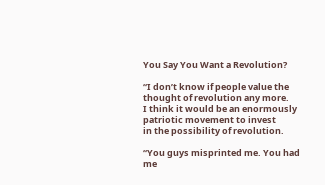You Say You Want a Revolution?

“I don’t know if people value the thought of revolution any more.
I think it would be an enormously patriotic movement to invest
in the possibility of revolution.

“You guys misprinted me. You had me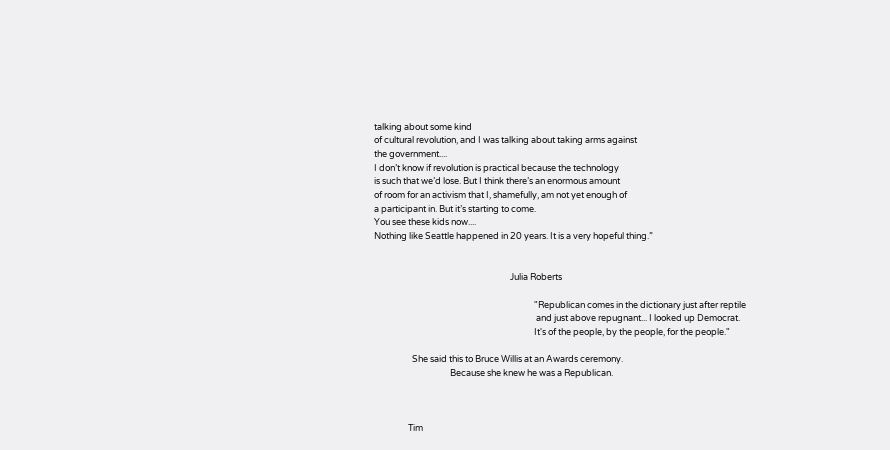talking about some kind
of cultural revolution, and I was talking about taking arms against
the government....
I don’t know if revolution is practical because the technology
is such that we’d lose. But I think there’s an enormous amount
of room for an activism that I, shamefully, am not yet enough of
a participant in. But it’s starting to come.
You see these kids now....
Nothing like Seattle happened in 20 years. It is a very hopeful thing.”


                                                                    Julia Roberts

                                                                                "Republican comes in the dictionary just after reptile
                                                                                 and just above repugnant... I looked up Democrat.
                                                                                It's of the people, by the people, for the people."

                   She said this to Bruce Willis at an Awards ceremony.
                                      Because she knew he was a Republican.



                 Tim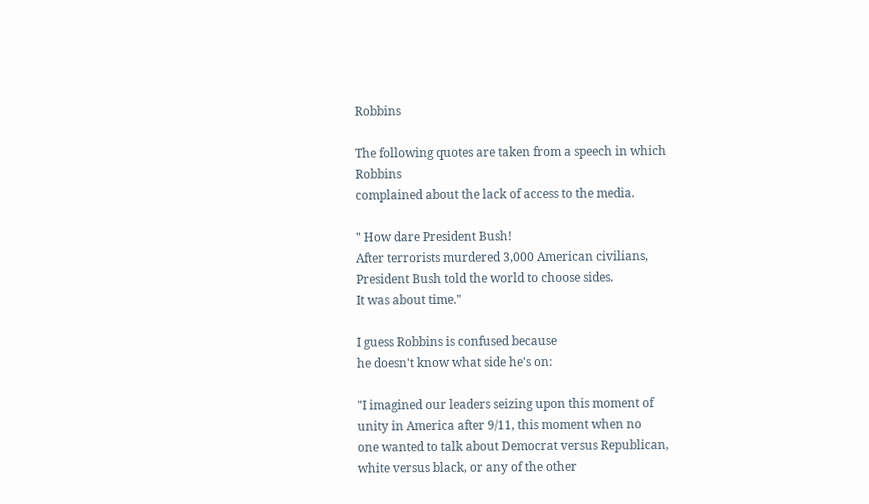Robbins

The following quotes are taken from a speech in which Robbins
complained about the lack of access to the media.

" How dare President Bush!
After terrorists murdered 3,000 American civilians,
President Bush told the world to choose sides.
It was about time."

I guess Robbins is confused because
he doesn't know what side he's on:

"I imagined our leaders seizing upon this moment of
unity in America after 9/11, this moment when no
one wanted to talk about Democrat versus Republican,
white versus black, or any of the other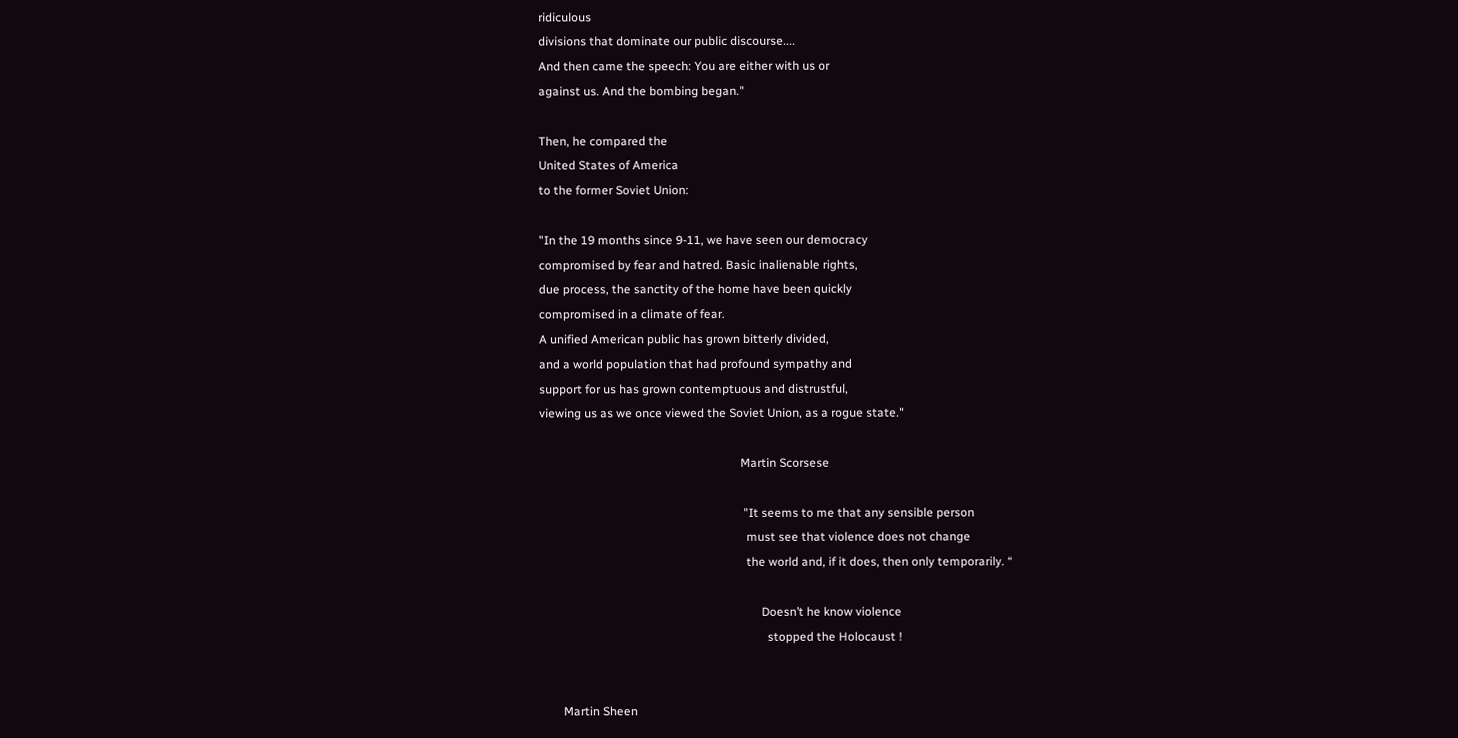ridiculous
divisions that dominate our public discourse....
And then came the speech: You are either with us or
against us. And the bombing began."

Then, he compared the
United States of America
to the former Soviet Union:

"In the 19 months since 9-11, we have seen our democracy
compromised by fear and hatred. Basic inalienable rights,
due process, the sanctity of the home have been quickly
compromised in a climate of fear.
A unified American public has grown bitterly divided,
and a world population that had profound sympathy and
support for us has grown contemptuous and distrustful,
viewing us as we once viewed the Soviet Union, as a rogue state."

                                                                   Martin Scorsese

                                                                    "It seems to me that any sensible person
                                                                     must see that violence does not change
                                                                     the world and, if it does, then only temporarily. “

                                                                          Doesn’t he know violence
                                                                            stopped the Holocaust !


        Martin Sheen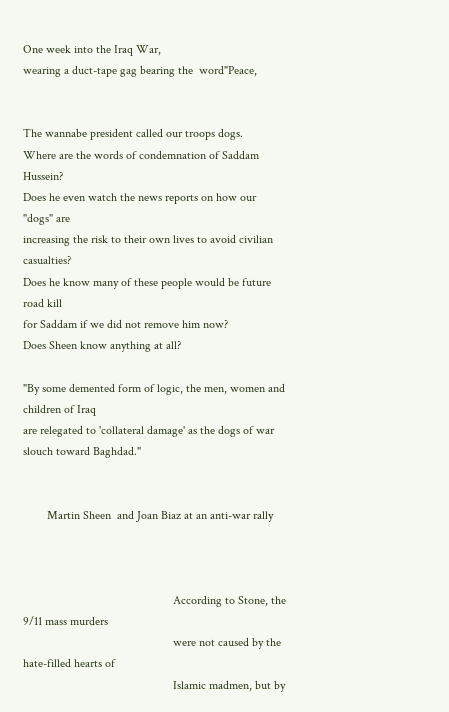One week into the Iraq War,
wearing a duct-tape gag bearing the  word"Peace,


The wannabe president called our troops dogs.
Where are the words of condemnation of Saddam Hussein?
Does he even watch the news reports on how our "dogs" are
increasing the risk to their own lives to avoid civilian casualties?
Does he know many of these people would be future road kill
for Saddam if we did not remove him now?
Does Sheen know anything at all?

"By some demented form of logic, the men, women and children of Iraq
are relegated to 'collateral damage' as the dogs of war slouch toward Baghdad."


        Martin Sheen  and Joan Biaz at an anti-war rally



                                                  According to Stone, the 9/11 mass murders
                                                  were not caused by the hate-filled hearts of
                                                  Islamic madmen, but by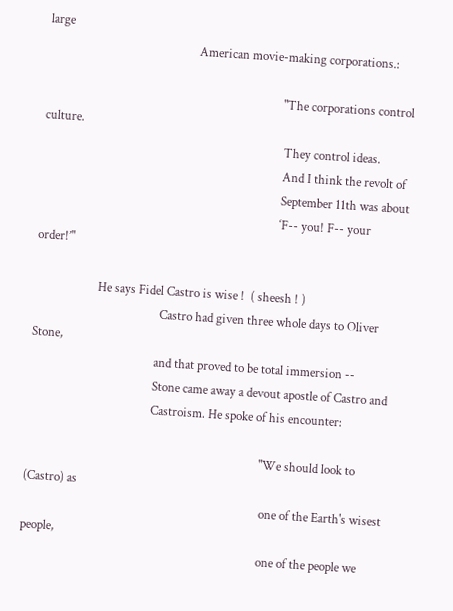large
                                                  American movie-making corporations.:

                                                                               "The corporations control culture.
                                                                                They control ideas.
                                                                                And I think the revolt of
                                                                                September 11th was about
                                                                                ‘F-- you! F-- your order!’"

                     He says Fidel Castro is wise !  ( sheesh ! )
                                          Castro had given three whole days to Oliver Stone,
                                         and that proved to be total immersion --
                                         Stone came away a devout apostle of Castro and
                                         Castroism. He spoke of his encounter:

                                                                              "We should look to (Castro) as
                                                                               one of the Earth's wisest people,
                                                                               one of the people we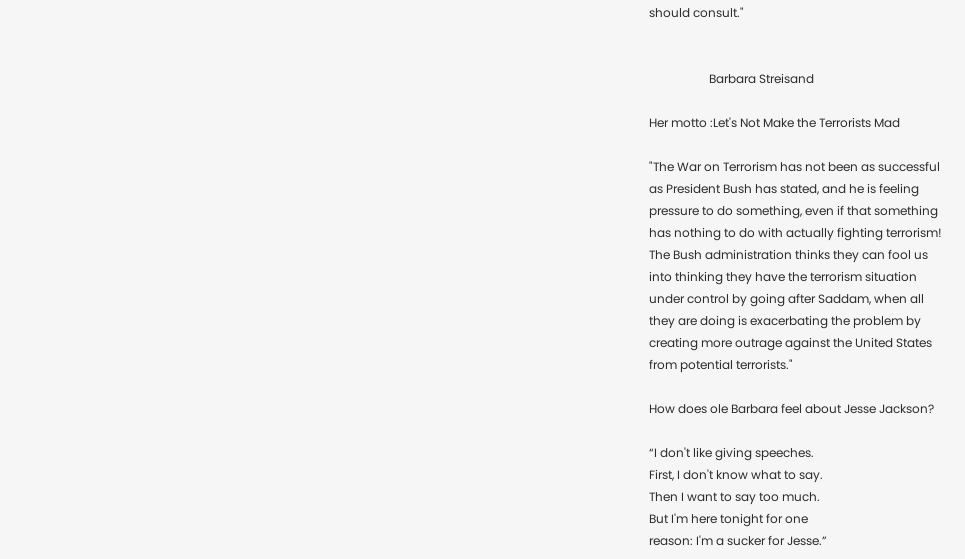should consult."


                    Barbara Streisand

Her motto :Let's Not Make the Terrorists Mad

"The War on Terrorism has not been as successful
as President Bush has stated, and he is feeling
pressure to do something, even if that something
has nothing to do with actually fighting terrorism!
The Bush administration thinks they can fool us
into thinking they have the terrorism situation
under control by going after Saddam, when all
they are doing is exacerbating the problem by
creating more outrage against the United States
from potential terrorists."

How does ole Barbara feel about Jesse Jackson?

“I don't like giving speeches.
First, I don't know what to say.
Then I want to say too much.
But I'm here tonight for one
reason: I'm a sucker for Jesse.”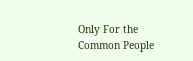Only For the Common People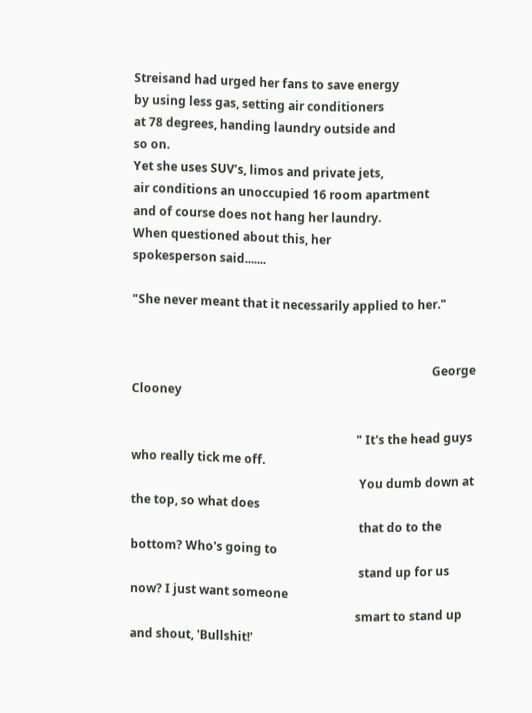Streisand had urged her fans to save energy
by using less gas, setting air conditioners
at 78 degrees, handing laundry outside and
so on.
Yet she uses SUV’s, limos and private jets,
air conditions an unoccupied 16 room apartment
and of course does not hang her laundry.
When questioned about this, her
spokesperson said.......

"She never meant that it necessarily applied to her."


                                                                                                    George Clooney

                                                                           " It's the head guys who really tick me off.
                                                                            You dumb down at the top, so what does
                                                                            that do to the bottom? Who's going to
                                                                            stand up for us now? I just want someone
                                                                           smart to stand up and shout, 'Bullshit!'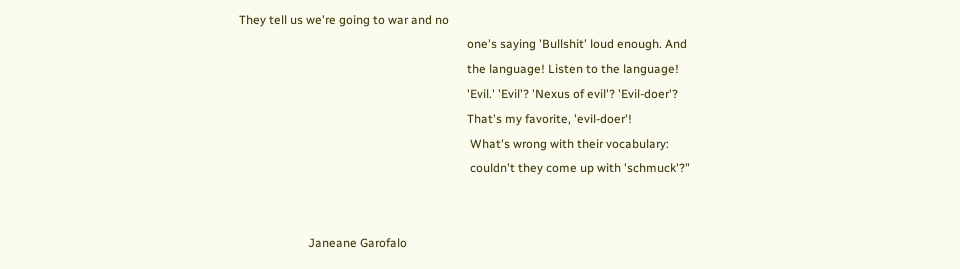They tell us we're going to war and no
                                                                            one's saying 'Bullshit' loud enough. And
                                                                            the language! Listen to the language!
                                                                            'Evil.' 'Evil'? 'Nexus of evil'? 'Evil-doer'?
                                                                            That's my favorite, 'evil-doer'!
                                                                             What's wrong with their vocabulary:
                                                                             couldn't they come up with 'schmuck'?"


                       Janeane Garofalo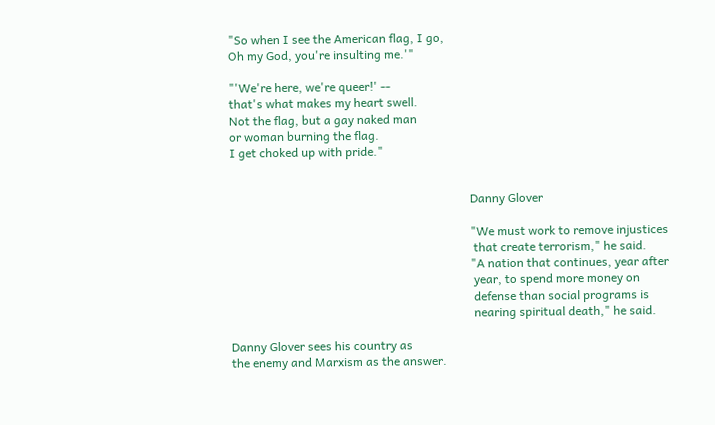"So when I see the American flag, I go,
Oh my God, you're insulting me.'"

"'We're here, we're queer!' --
that's what makes my heart swell.
Not the flag, but a gay naked man
or woman burning the flag.
I get choked up with pride."


                                                                                Danny Glover

                                                                                "We must work to remove injustices
                                                                                 that create terrorism," he said.
                                                                                "A nation that continues, year after
                                                                                 year, to spend more money on
                                                                                 defense than social programs is
                                                                                 nearing spiritual death," he said.

Danny Glover sees his country as
the enemy and Marxism as the answer.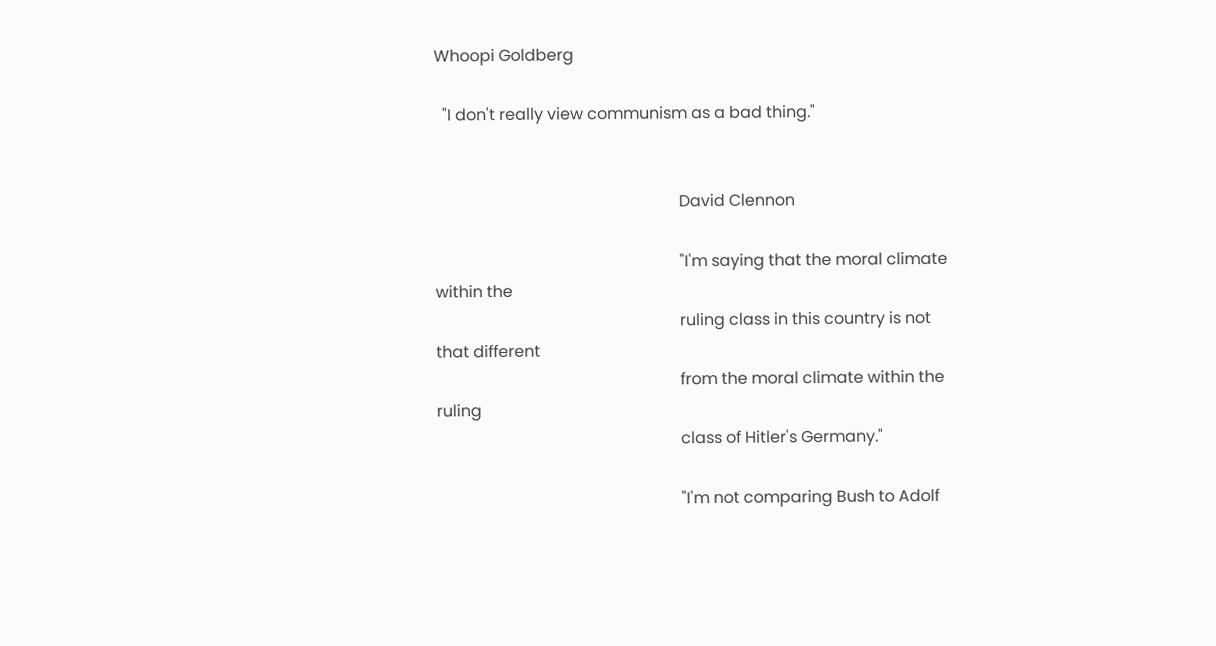Whoopi Goldberg

  "I don't really view communism as a bad thing."


                                                             David Clennon

                                                             "I'm saying that the moral climate within the
                                                             ruling class in this country is not that different
                                                             from the moral climate within the ruling
                                                             class of Hitler's Germany."

                                                             "I'm not comparing Bush to Adolf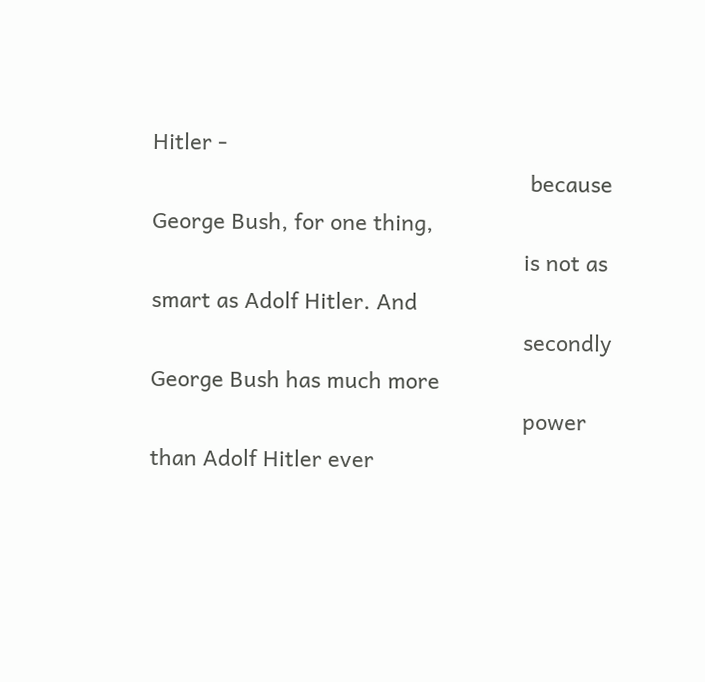Hitler -
                                                               because George Bush, for one thing,
                                                              is not as smart as Adolf Hitler. And
                                                              secondly George Bush has much more
                                                              power than Adolf Hitler ever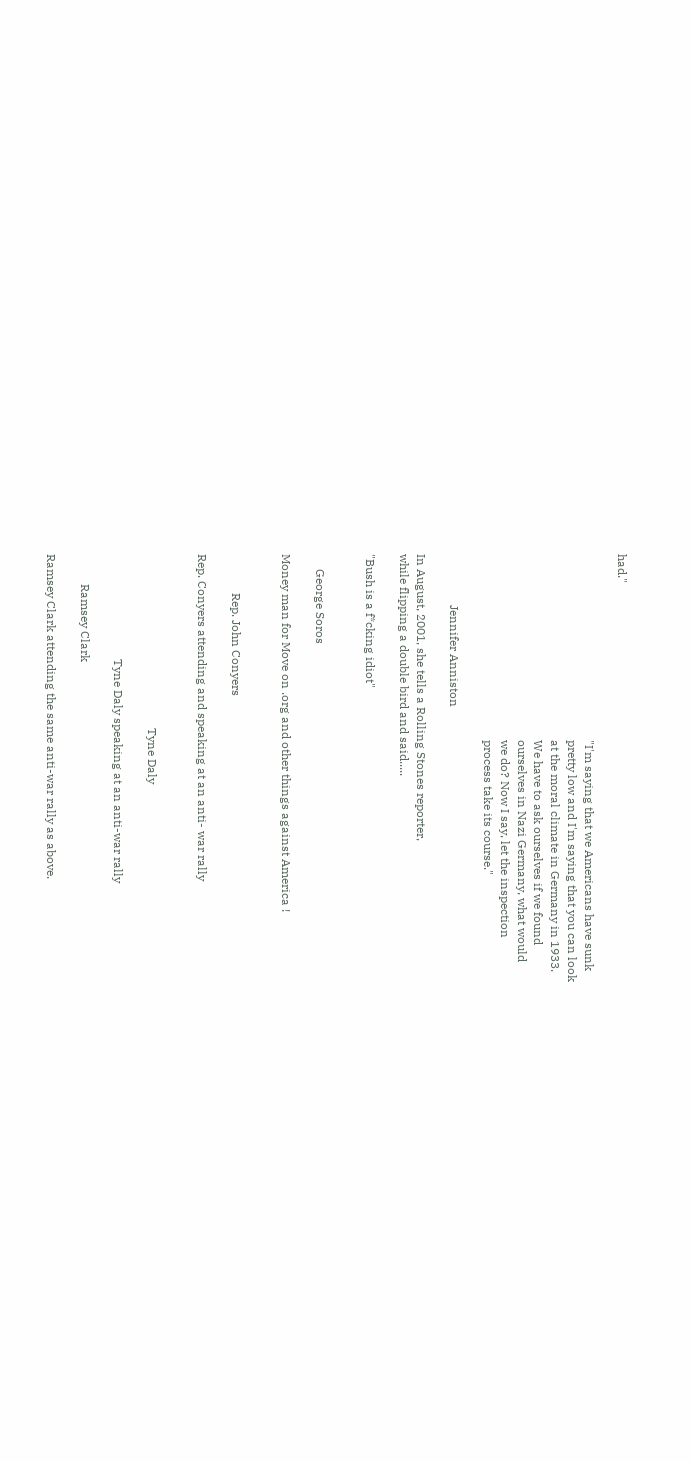had."

                                                              "I'm saying that we Americans have sunk
                                                              pretty low and I'm saying that you can look
                                                              at the moral climate in Germany in 1933.
                                                              We have to ask ourselves if we found
                                                              ourselves in Nazi Germany, what would
                                                              we do? Now I say, let the inspection
                                                              process take its course."

                 Jennifer Anniston

In August, 2001, she tells a Rolling Stones reporter,
while flipping a double bird and said.....

"Bush is a f*cking idiot"


     George Soros

Money man for Move on .org and other things against America !


             Rep. John Conyers

Rep. Conyers attending and speaking at an anti- war rally


                                                          Tyne Daly

                                   Tyne Daly speaking at an anti-war rally

          Ramsey Clark

Ramsey Clark attending the same anti-war rally as above.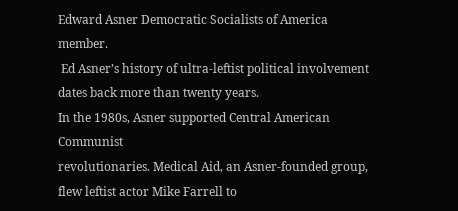Edward Asner Democratic Socialists of America member.
 Ed Asner’s history of ultra-leftist political involvement
dates back more than twenty years.
In the 1980s, Asner supported Central American Communist
revolutionaries. Medical Aid, an Asner-founded group,
flew leftist actor Mike Farrell to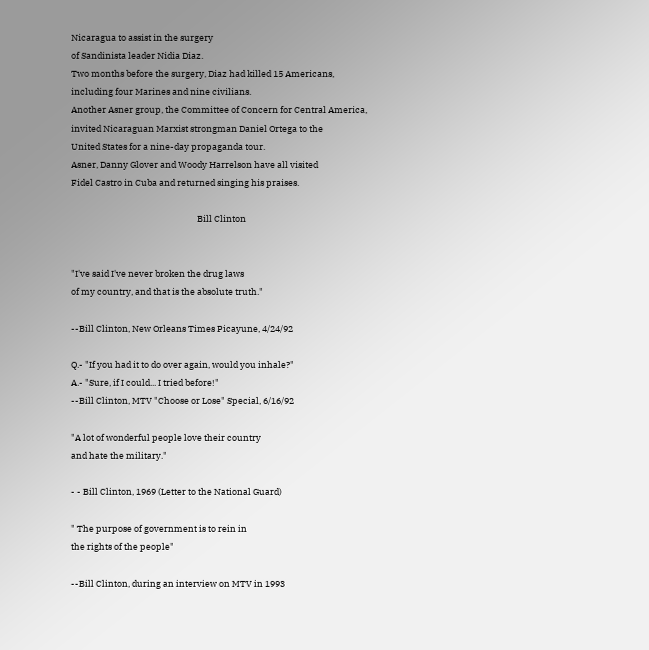Nicaragua to assist in the surgery
of Sandinista leader Nidia Diaz.
Two months before the surgery, Diaz had killed 15 Americans,
including four Marines and nine civilians.
Another Asner group, the Committee of Concern for Central America,
invited Nicaraguan Marxist strongman Daniel Ortega to the
United States for a nine-day propaganda tour.
Asner, Danny Glover and Woody Harrelson have all visited
Fidel Castro in Cuba and returned singing his praises.

                                                               Bill Clinton


"I've said I've never broken the drug laws
of my country, and that is the absolute truth."

--Bill Clinton, New Orleans Times Picayune, 4/24/92

Q.- "If you had it to do over again, would you inhale?"
A.- "Sure, if I could... I tried before!"
--Bill Clinton, MTV "Choose or Lose" Special, 6/16/92

"A lot of wonderful people love their country
and hate the military."

- - Bill Clinton, 1969 (Letter to the National Guard)

" The purpose of government is to rein in
the rights of the people"

--Bill Clinton, during an interview on MTV in 1993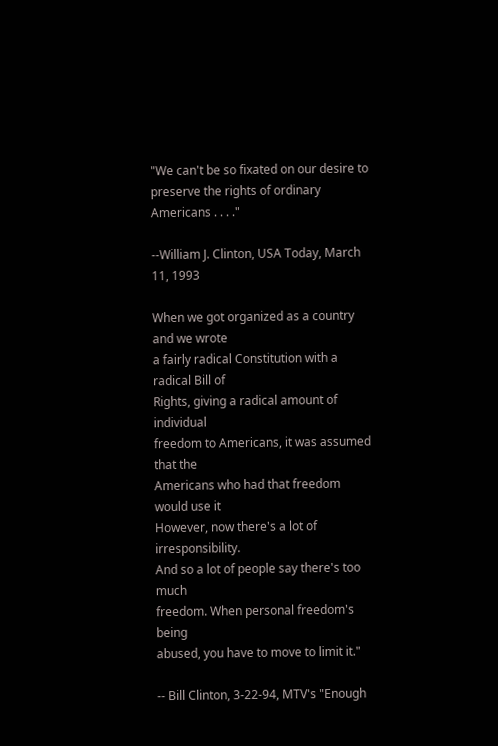"We can't be so fixated on our desire to
preserve the rights of ordinary Americans . . . ."

--William J. Clinton, USA Today, March 11, 1993

When we got organized as a country and we wrote
a fairly radical Constitution with a radical Bill of
Rights, giving a radical amount of individual
freedom to Americans, it was assumed that the
Americans who had that freedom would use it
However, now there's a lot of irresponsibility.
And so a lot of people say there's too much
freedom. When personal freedom's being
abused, you have to move to limit it."

-- Bill Clinton, 3-22-94, MTV's "Enough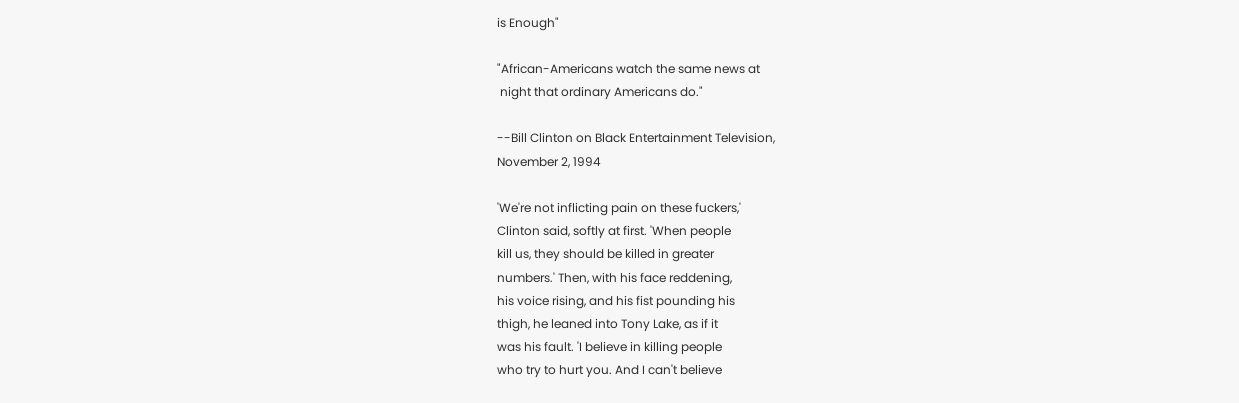is Enough"

"African-Americans watch the same news at
 night that ordinary Americans do."

--Bill Clinton on Black Entertainment Television,
November 2, 1994

'We're not inflicting pain on these fuckers,'
Clinton said, softly at first. 'When people
kill us, they should be killed in greater
numbers.' Then, with his face reddening,
his voice rising, and his fist pounding his
thigh, he leaned into Tony Lake, as if it
was his fault. 'I believe in killing people
who try to hurt you. And I can't believe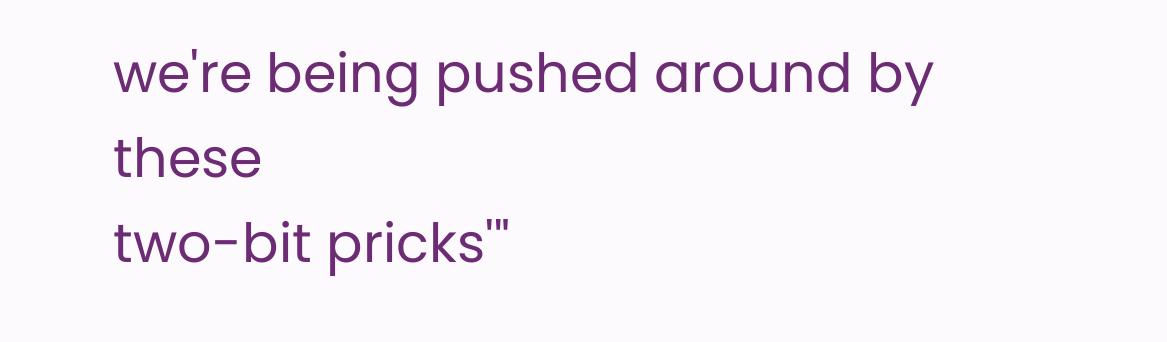we're being pushed around by these
two-bit pricks'"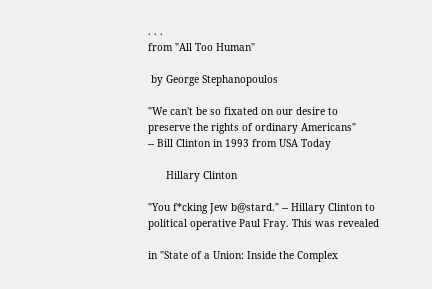. . .
from "All Too Human"

 by George Stephanopoulos

"We can't be so fixated on our desire to
preserve the rights of ordinary Americans"
-- Bill Clinton in 1993 from USA Today

      Hillary Clinton

"You f*cking Jew b@stard." -- Hillary Clinton to
political operative Paul Fray. This was revealed

in "State of a Union: Inside the Complex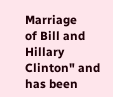Marriage
of Bill and Hillary Clinton" and has been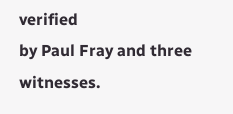verified
by Paul Fray and three witnesses.